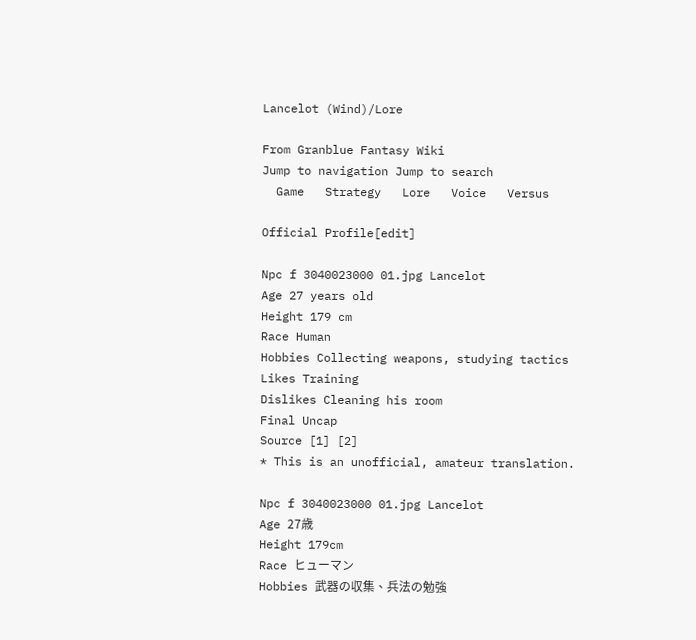Lancelot (Wind)/Lore

From Granblue Fantasy Wiki
Jump to navigation Jump to search
  Game   Strategy   Lore   Voice   Versus

Official Profile[edit]

Npc f 3040023000 01.jpg Lancelot
Age 27 years old
Height 179 cm
Race Human
Hobbies Collecting weapons, studying tactics
Likes Training
Dislikes Cleaning his room
Final Uncap
Source [1] [2]
* This is an unofficial, amateur translation.

Npc f 3040023000 01.jpg Lancelot
Age 27歳
Height 179cm
Race ヒューマン
Hobbies 武器の収集、兵法の勉強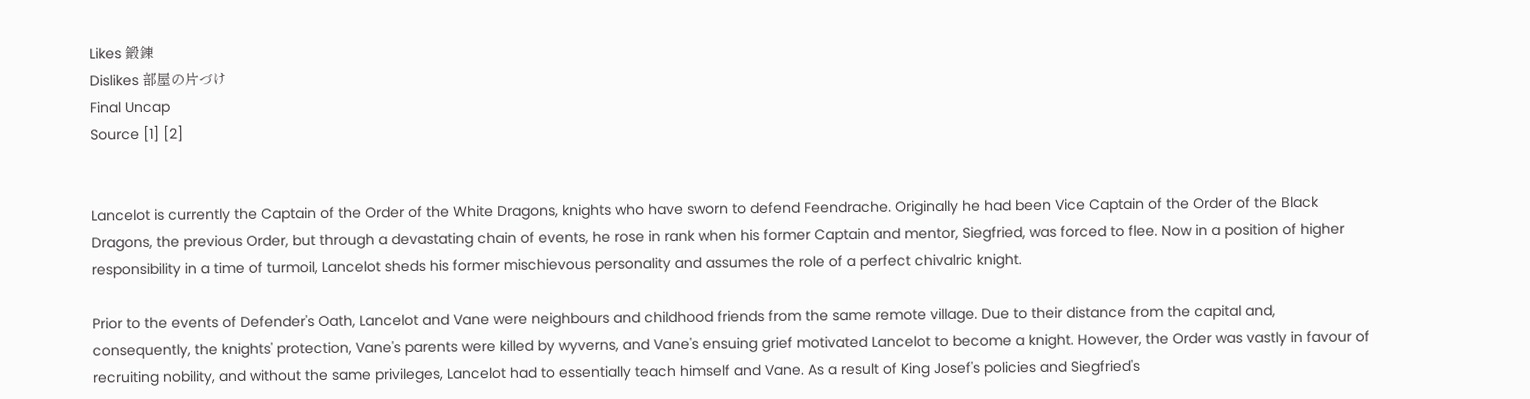Likes 鍛錬
Dislikes 部屋の片づけ
Final Uncap
Source [1] [2]


Lancelot is currently the Captain of the Order of the White Dragons, knights who have sworn to defend Feendrache. Originally he had been Vice Captain of the Order of the Black Dragons, the previous Order, but through a devastating chain of events, he rose in rank when his former Captain and mentor, Siegfried, was forced to flee. Now in a position of higher responsibility in a time of turmoil, Lancelot sheds his former mischievous personality and assumes the role of a perfect chivalric knight.

Prior to the events of Defender's Oath, Lancelot and Vane were neighbours and childhood friends from the same remote village. Due to their distance from the capital and, consequently, the knights' protection, Vane's parents were killed by wyverns, and Vane's ensuing grief motivated Lancelot to become a knight. However, the Order was vastly in favour of recruiting nobility, and without the same privileges, Lancelot had to essentially teach himself and Vane. As a result of King Josef's policies and Siegfried's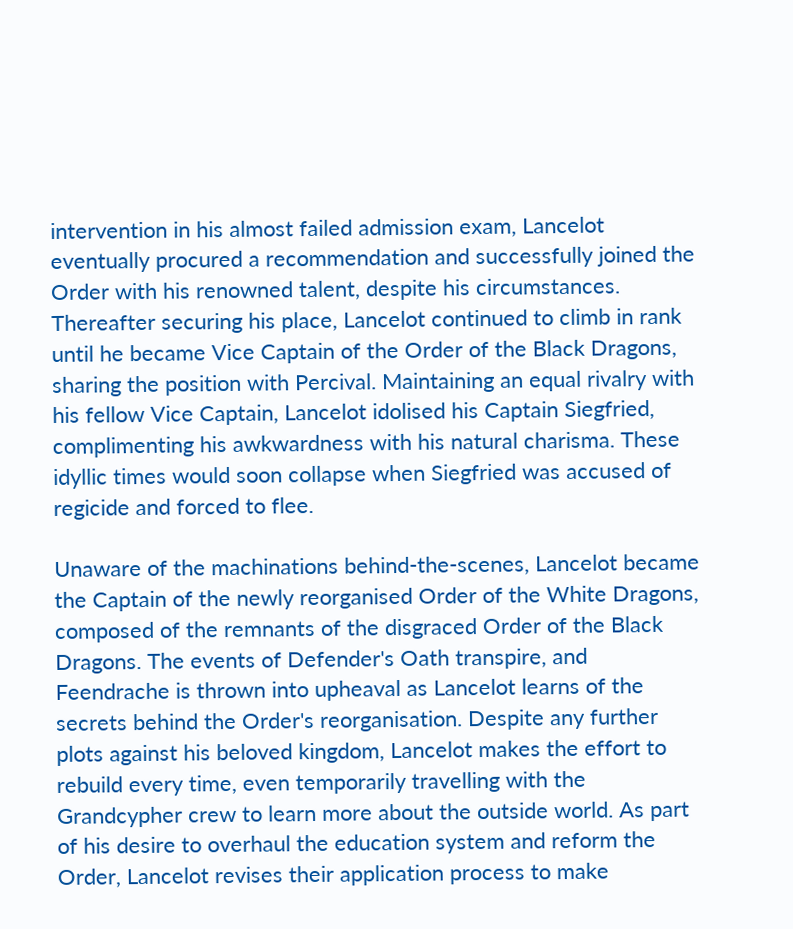intervention in his almost failed admission exam, Lancelot eventually procured a recommendation and successfully joined the Order with his renowned talent, despite his circumstances. Thereafter securing his place, Lancelot continued to climb in rank until he became Vice Captain of the Order of the Black Dragons, sharing the position with Percival. Maintaining an equal rivalry with his fellow Vice Captain, Lancelot idolised his Captain Siegfried, complimenting his awkwardness with his natural charisma. These idyllic times would soon collapse when Siegfried was accused of regicide and forced to flee.

Unaware of the machinations behind-the-scenes, Lancelot became the Captain of the newly reorganised Order of the White Dragons, composed of the remnants of the disgraced Order of the Black Dragons. The events of Defender's Oath transpire, and Feendrache is thrown into upheaval as Lancelot learns of the secrets behind the Order's reorganisation. Despite any further plots against his beloved kingdom, Lancelot makes the effort to rebuild every time, even temporarily travelling with the Grandcypher crew to learn more about the outside world. As part of his desire to overhaul the education system and reform the Order, Lancelot revises their application process to make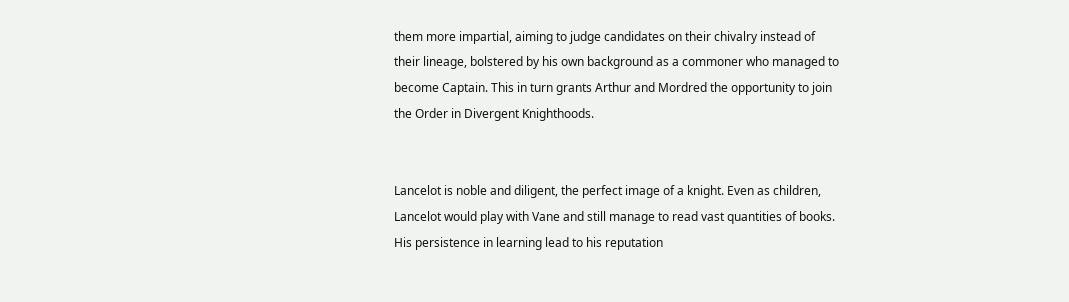them more impartial, aiming to judge candidates on their chivalry instead of their lineage, bolstered by his own background as a commoner who managed to become Captain. This in turn grants Arthur and Mordred the opportunity to join the Order in Divergent Knighthoods.


Lancelot is noble and diligent, the perfect image of a knight. Even as children, Lancelot would play with Vane and still manage to read vast quantities of books. His persistence in learning lead to his reputation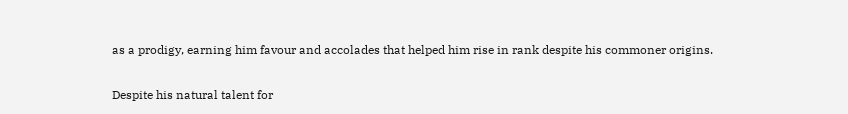as a prodigy, earning him favour and accolades that helped him rise in rank despite his commoner origins.

Despite his natural talent for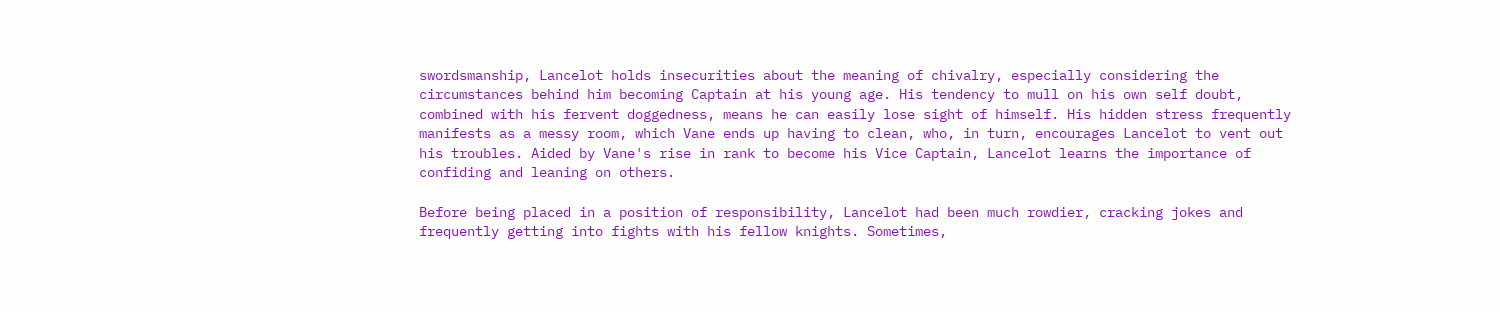swordsmanship, Lancelot holds insecurities about the meaning of chivalry, especially considering the circumstances behind him becoming Captain at his young age. His tendency to mull on his own self doubt, combined with his fervent doggedness, means he can easily lose sight of himself. His hidden stress frequently manifests as a messy room, which Vane ends up having to clean, who, in turn, encourages Lancelot to vent out his troubles. Aided by Vane's rise in rank to become his Vice Captain, Lancelot learns the importance of confiding and leaning on others.

Before being placed in a position of responsibility, Lancelot had been much rowdier, cracking jokes and frequently getting into fights with his fellow knights. Sometimes,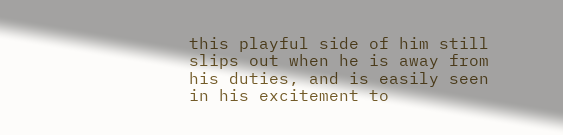this playful side of him still slips out when he is away from his duties, and is easily seen in his excitement to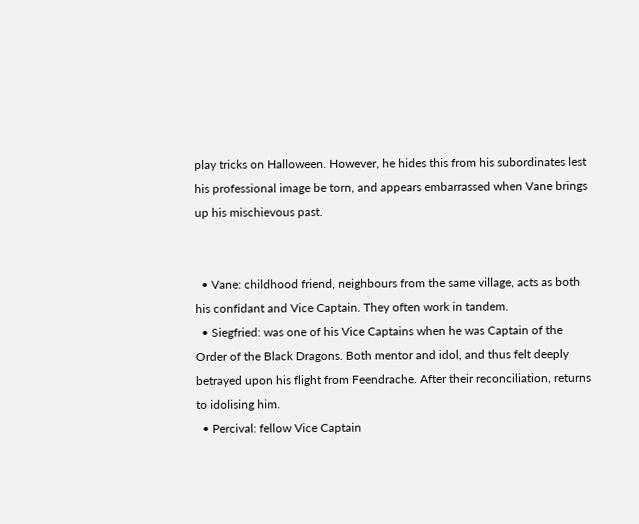play tricks on Halloween. However, he hides this from his subordinates lest his professional image be torn, and appears embarrassed when Vane brings up his mischievous past.


  • Vane: childhood friend, neighbours from the same village, acts as both his confidant and Vice Captain. They often work in tandem.
  • Siegfried: was one of his Vice Captains when he was Captain of the Order of the Black Dragons. Both mentor and idol, and thus felt deeply betrayed upon his flight from Feendrache. After their reconciliation, returns to idolising him.
  • Percival: fellow Vice Captain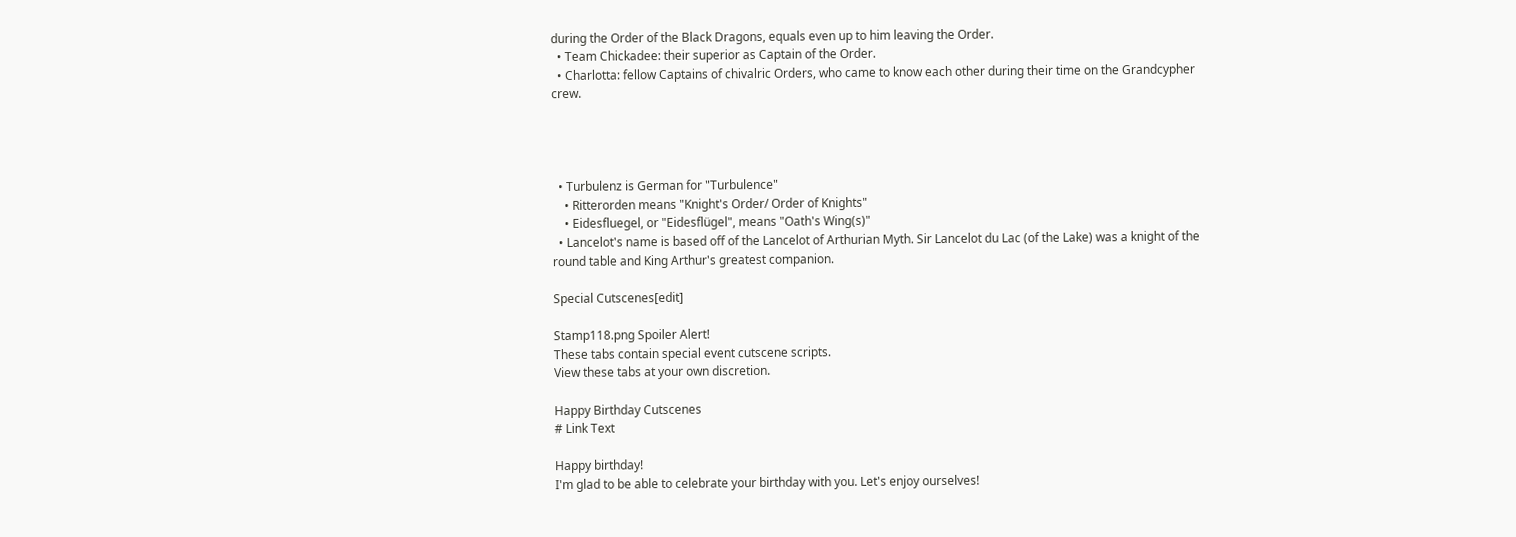during the Order of the Black Dragons, equals even up to him leaving the Order.
  • Team Chickadee: their superior as Captain of the Order.
  • Charlotta: fellow Captains of chivalric Orders, who came to know each other during their time on the Grandcypher crew.




  • Turbulenz is German for "Turbulence"
    • Ritterorden means "Knight's Order/ Order of Knights"
    • Eidesfluegel, or "Eidesflügel", means "Oath's Wing(s)"
  • Lancelot's name is based off of the Lancelot of Arthurian Myth. Sir Lancelot du Lac (of the Lake) was a knight of the round table and King Arthur's greatest companion.

Special Cutscenes[edit]

Stamp118.png Spoiler Alert!
These tabs contain special event cutscene scripts.
View these tabs at your own discretion.

Happy Birthday Cutscenes
# Link Text

Happy birthday!
I'm glad to be able to celebrate your birthday with you. Let's enjoy ourselves!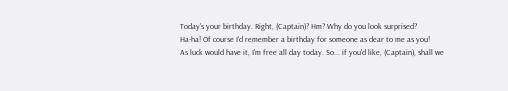Today's your birthday. Right, (Captain)? Hm? Why do you look surprised?
Ha-ha! Of course I'd remember a birthday for someone as dear to me as you!
As luck would have it, I'm free all day today. So... if you'd like, (Captain), shall we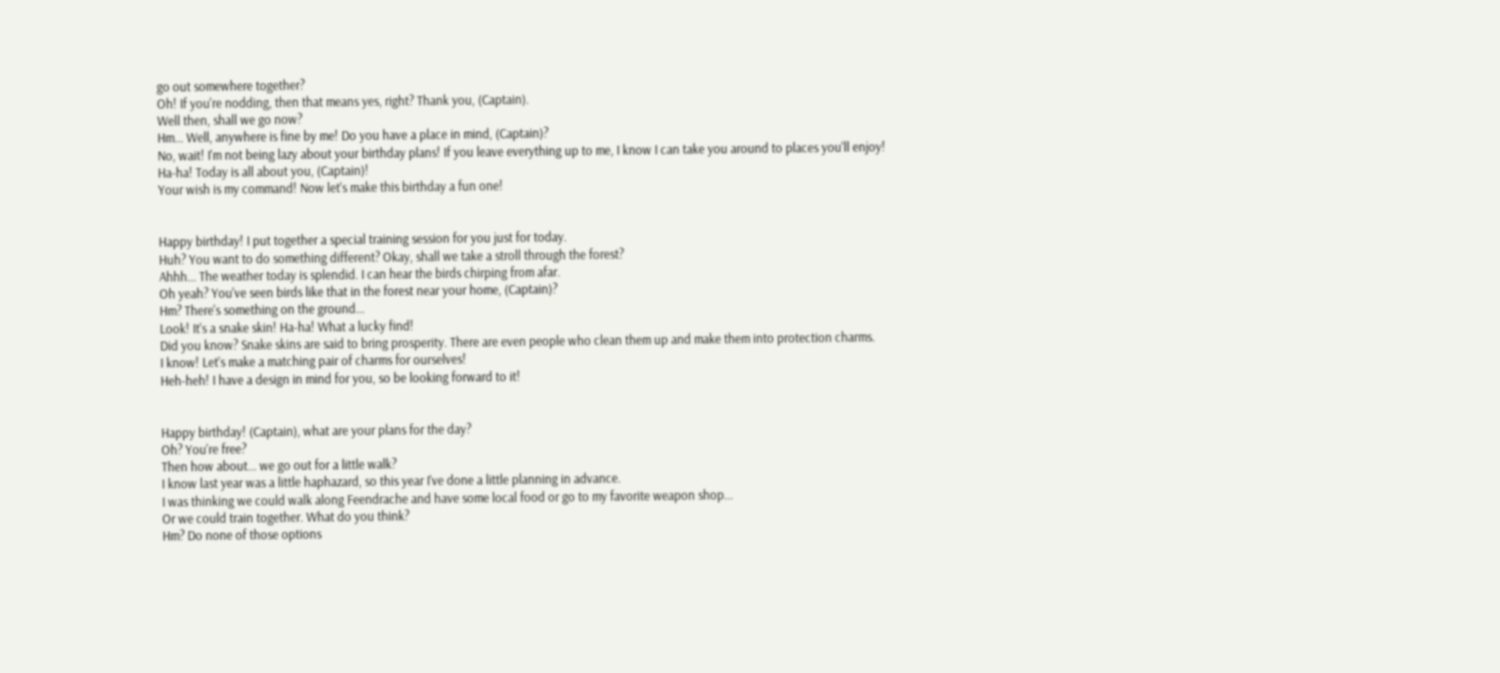go out somewhere together?
Oh! If you're nodding, then that means yes, right? Thank you, (Captain).
Well then, shall we go now?
Hm... Well, anywhere is fine by me! Do you have a place in mind, (Captain)?
No, wait! I'm not being lazy about your birthday plans! If you leave everything up to me, I know I can take you around to places you'll enjoy!
Ha-ha! Today is all about you, (Captain)!
Your wish is my command! Now let's make this birthday a fun one!


Happy birthday! I put together a special training session for you just for today.
Huh? You want to do something different? Okay, shall we take a stroll through the forest?
Ahhh... The weather today is splendid. I can hear the birds chirping from afar.
Oh yeah? You've seen birds like that in the forest near your home, (Captain)?
Hm? There's something on the ground...
Look! It's a snake skin! Ha-ha! What a lucky find!
Did you know? Snake skins are said to bring prosperity. There are even people who clean them up and make them into protection charms.
I know! Let's make a matching pair of charms for ourselves!
Heh-heh! I have a design in mind for you, so be looking forward to it!


Happy birthday! (Captain), what are your plans for the day?
Oh? You're free?
Then how about... we go out for a little walk?
I know last year was a little haphazard, so this year I've done a little planning in advance.
I was thinking we could walk along Feendrache and have some local food or go to my favorite weapon shop...
Or we could train together. What do you think?
Hm? Do none of those options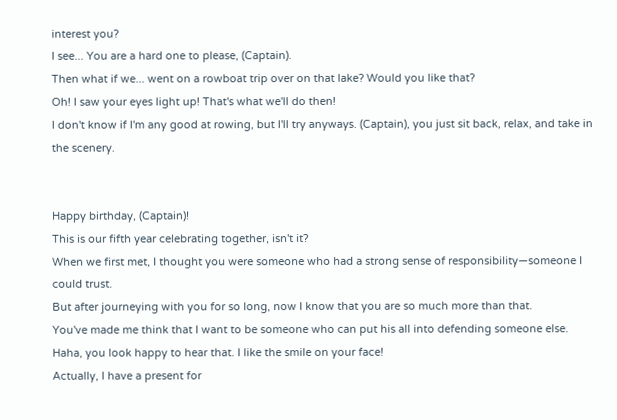interest you?
I see... You are a hard one to please, (Captain).
Then what if we... went on a rowboat trip over on that lake? Would you like that?
Oh! I saw your eyes light up! That's what we'll do then!
I don't know if I'm any good at rowing, but I'll try anyways. (Captain), you just sit back, relax, and take in the scenery.


Happy birthday, (Captain)!
This is our fifth year celebrating together, isn't it?
When we first met, I thought you were someone who had a strong sense of responsibility—someone I could trust.
But after journeying with you for so long, now I know that you are so much more than that.
You've made me think that I want to be someone who can put his all into defending someone else.
Haha, you look happy to hear that. I like the smile on your face!
Actually, I have a present for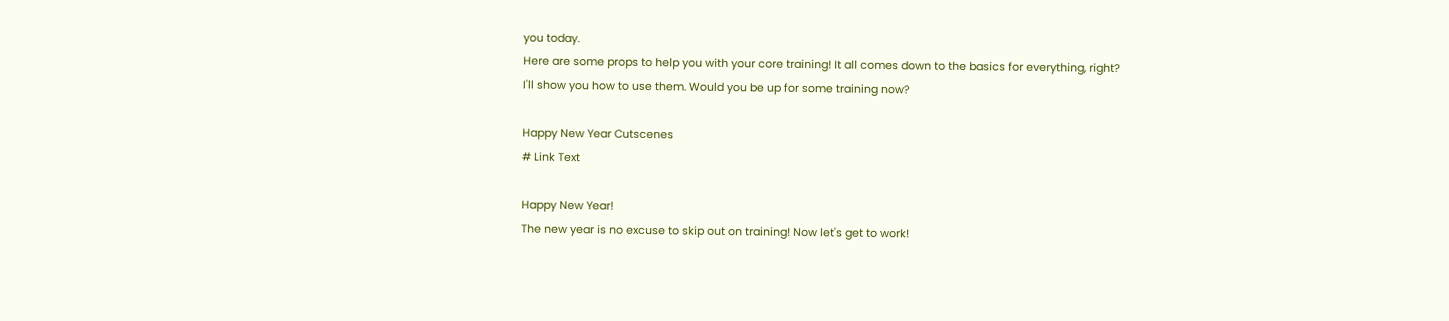you today.
Here are some props to help you with your core training! It all comes down to the basics for everything, right?
I'll show you how to use them. Would you be up for some training now?

Happy New Year Cutscenes
# Link Text

Happy New Year!
The new year is no excuse to skip out on training! Now let's get to work!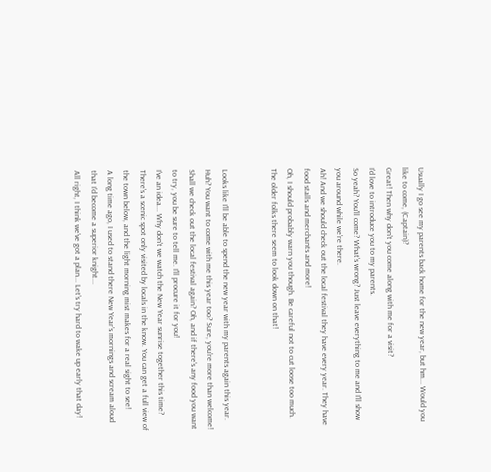Usually I go see my parents back home for the new year, but hm... Would you like to come, (Captain)?
Great! Then why don't you come along with me for a visit?
I'd love to introduce you to my parents.
So yeah? You'll come? What's wrong? Just leave everything to me and I'll show you around while we're there.
Ah! And we should check out the local festival they have every year. They have food stalls and merchants and more!
Oh, I should probably warn you though. Be careful not to cut loose too much.
The older folks there seem to look down on that!


Looks like I'll be able to spend the new year with my parents again this year.
Huh? You want to come with me this year too? Sure, you're more than welcome!
Shall we check out the local festival again? Oh, and if there's any food you want to try, you be sure to tell me. I'll procure it for you!
I've an idea... Why don't we watch the New Year sunrise together this time?
There's a scenic spot only visited by locals in the know. You can get a full view of the town below, and the light morning mist makes for a real sight to see!
A long time ago, I used to stand there New Year's mornings and scream aloud that I'd become a superior knight...
All right, I think we've got a plan... Let's try hard to wake up early that day!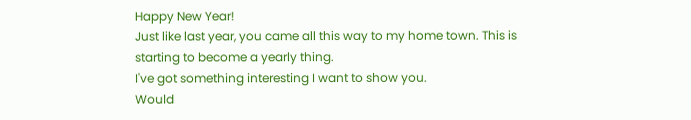Happy New Year!
Just like last year, you came all this way to my home town. This is starting to become a yearly thing.
I've got something interesting I want to show you.
Would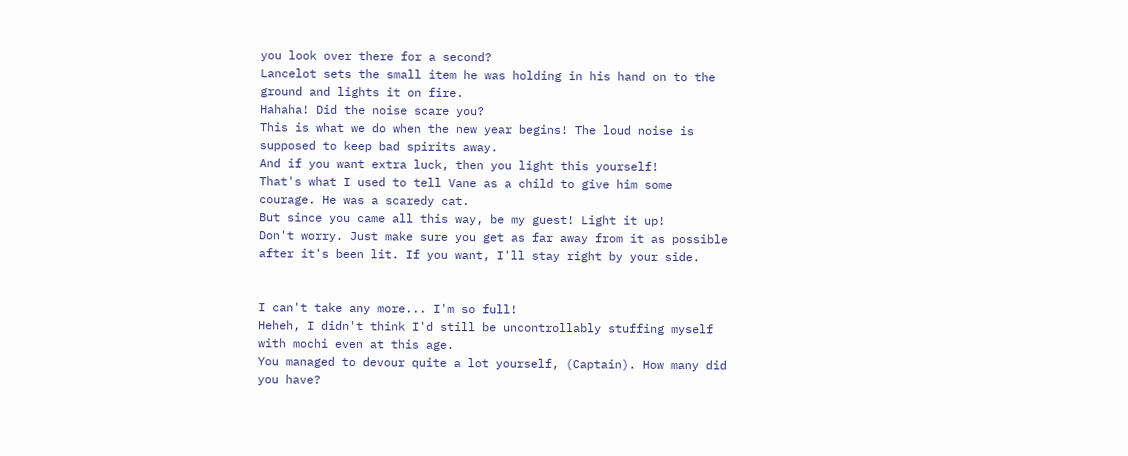you look over there for a second?
Lancelot sets the small item he was holding in his hand on to the ground and lights it on fire.
Hahaha! Did the noise scare you?
This is what we do when the new year begins! The loud noise is supposed to keep bad spirits away.
And if you want extra luck, then you light this yourself!
That's what I used to tell Vane as a child to give him some courage. He was a scaredy cat.
But since you came all this way, be my guest! Light it up!
Don't worry. Just make sure you get as far away from it as possible after it's been lit. If you want, I'll stay right by your side.


I can't take any more... I'm so full!
Heheh, I didn't think I'd still be uncontrollably stuffing myself with mochi even at this age.
You managed to devour quite a lot yourself, (Captain). How many did you have?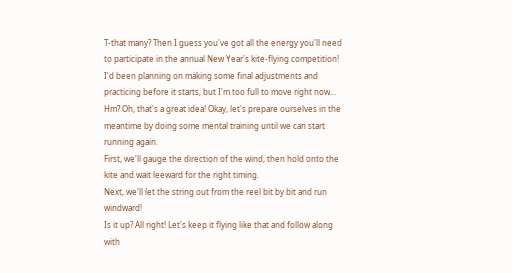T-that many? Then I guess you've got all the energy you'll need to participate in the annual New Year's kite-flying competition!
I'd been planning on making some final adjustments and practicing before it starts, but I'm too full to move right now...
Hm? Oh, that's a great idea! Okay, let's prepare ourselves in the meantime by doing some mental training until we can start running again.
First, we'll gauge the direction of the wind, then hold onto the kite and wait leeward for the right timing.
Next, we'll let the string out from the reel bit by bit and run windward!
Is it up? All right! Let's keep it flying like that and follow along with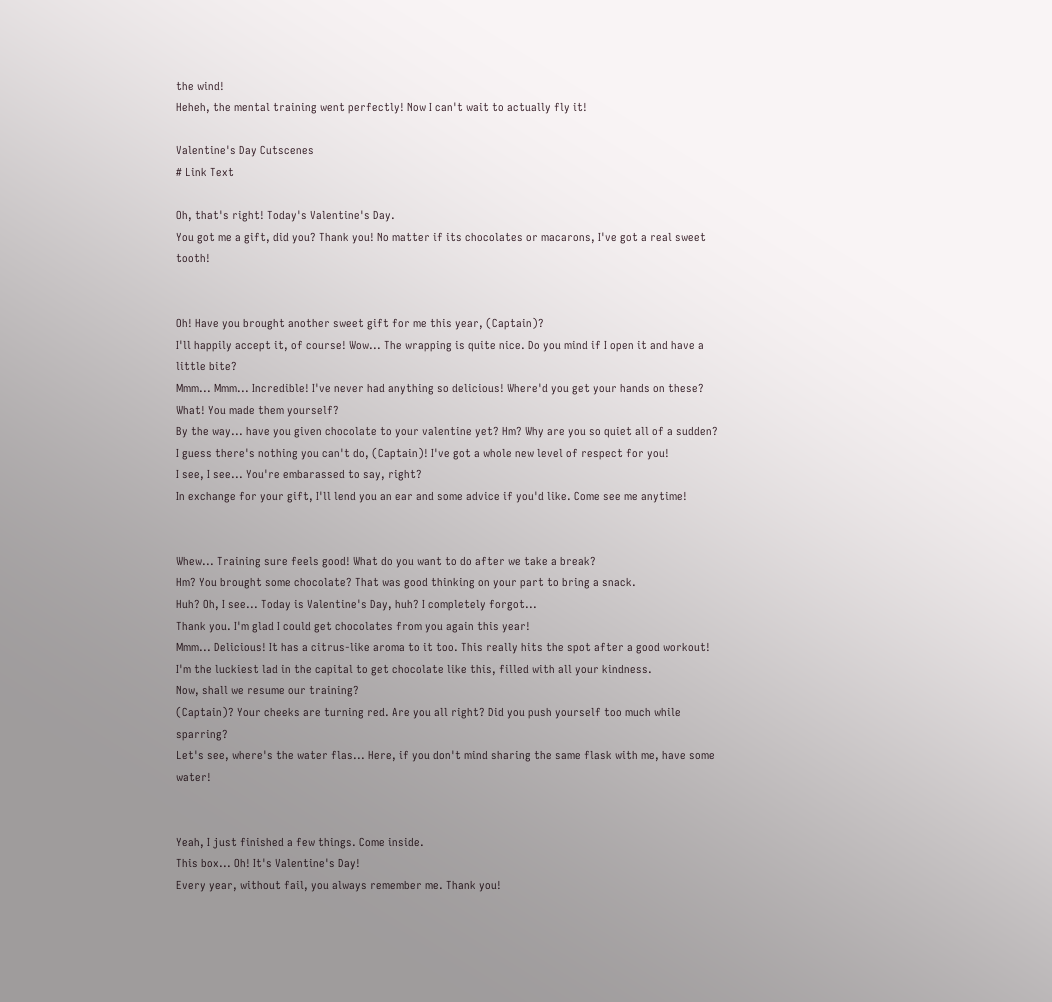the wind!
Heheh, the mental training went perfectly! Now I can't wait to actually fly it!

Valentine's Day Cutscenes
# Link Text

Oh, that's right! Today's Valentine's Day.
You got me a gift, did you? Thank you! No matter if its chocolates or macarons, I've got a real sweet tooth!


Oh! Have you brought another sweet gift for me this year, (Captain)?
I'll happily accept it, of course! Wow... The wrapping is quite nice. Do you mind if I open it and have a little bite?
Mmm... Mmm... Incredible! I've never had anything so delicious! Where'd you get your hands on these?
What! You made them yourself?
By the way... have you given chocolate to your valentine yet? Hm? Why are you so quiet all of a sudden?
I guess there's nothing you can't do, (Captain)! I've got a whole new level of respect for you!
I see, I see... You're embarassed to say, right?
In exchange for your gift, I'll lend you an ear and some advice if you'd like. Come see me anytime!


Whew... Training sure feels good! What do you want to do after we take a break?
Hm? You brought some chocolate? That was good thinking on your part to bring a snack.
Huh? Oh, I see... Today is Valentine's Day, huh? I completely forgot...
Thank you. I'm glad I could get chocolates from you again this year!
Mmm... Delicious! It has a citrus-like aroma to it too. This really hits the spot after a good workout!
I'm the luckiest lad in the capital to get chocolate like this, filled with all your kindness.
Now, shall we resume our training?
(Captain)? Your cheeks are turning red. Are you all right? Did you push yourself too much while sparring?
Let's see, where's the water flas... Here, if you don't mind sharing the same flask with me, have some water!


Yeah, I just finished a few things. Come inside.
This box... Oh! It's Valentine's Day!
Every year, without fail, you always remember me. Thank you!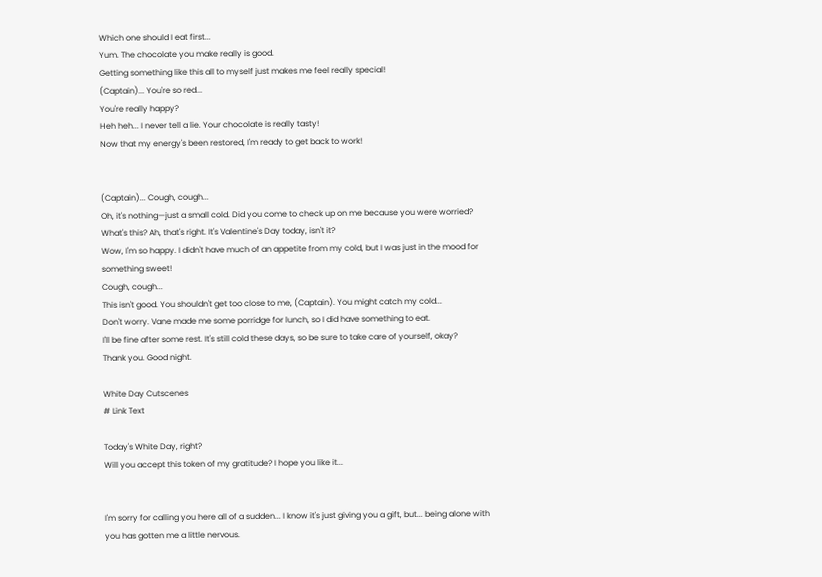Which one should I eat first...
Yum. The chocolate you make really is good.
Getting something like this all to myself just makes me feel really special!
(Captain)... You're so red...
You're really happy?
Heh heh... I never tell a lie. Your chocolate is really tasty!
Now that my energy's been restored, I'm ready to get back to work!


(Captain)... Cough, cough...
Oh, it's nothing—just a small cold. Did you come to check up on me because you were worried?
What's this? Ah, that's right. It's Valentine's Day today, isn't it?
Wow, I'm so happy. I didn't have much of an appetite from my cold, but I was just in the mood for something sweet!
Cough, cough...
This isn't good. You shouldn't get too close to me, (Captain). You might catch my cold...
Don't worry. Vane made me some porridge for lunch, so I did have something to eat.
I'll be fine after some rest. It's still cold these days, so be sure to take care of yourself, okay?
Thank you. Good night.

White Day Cutscenes
# Link Text

Today's White Day, right?
Will you accept this token of my gratitude? I hope you like it...


I'm sorry for calling you here all of a sudden... I know it's just giving you a gift, but... being alone with you has gotten me a little nervous.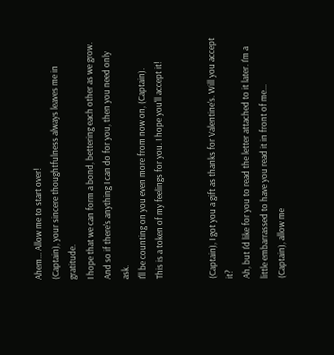Ahem... Allow me to start over!
(Captain), your sincere thoughtfulness always leaves me in gratitude.
I hope that we can form a bond, bettering each other as we grow.
And so if there's anything I can do for you, then you need only ask.
I'll be counting on you even more from now on, (Captain).
This is a token of my feelings for you. I hope you'll accept it!


(Captain), I got you a gift as thanks for Valentine's. Will you accept it?
Ah, but I'd like for you to read the letter attached to it later. I'm a little embarrassed to have you read it in front of me...
(Captain), allow me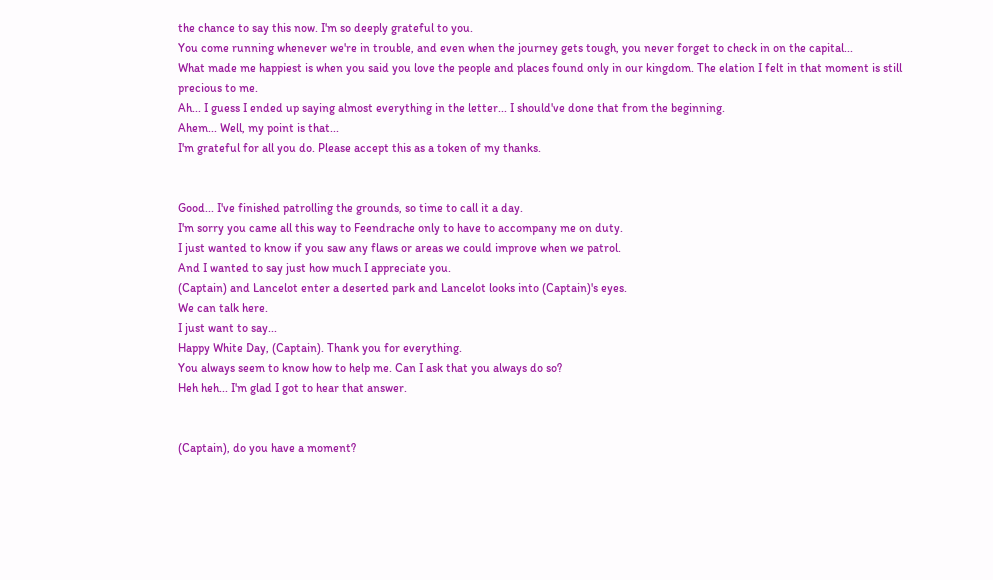the chance to say this now. I'm so deeply grateful to you.
You come running whenever we're in trouble, and even when the journey gets tough, you never forget to check in on the capital...
What made me happiest is when you said you love the people and places found only in our kingdom. The elation I felt in that moment is still precious to me.
Ah... I guess I ended up saying almost everything in the letter... I should've done that from the beginning.
Ahem... Well, my point is that...
I'm grateful for all you do. Please accept this as a token of my thanks.


Good... I've finished patrolling the grounds, so time to call it a day.
I'm sorry you came all this way to Feendrache only to have to accompany me on duty.
I just wanted to know if you saw any flaws or areas we could improve when we patrol.
And I wanted to say just how much I appreciate you.
(Captain) and Lancelot enter a deserted park and Lancelot looks into (Captain)'s eyes.
We can talk here.
I just want to say...
Happy White Day, (Captain). Thank you for everything.
You always seem to know how to help me. Can I ask that you always do so?
Heh heh... I'm glad I got to hear that answer.


(Captain), do you have a moment?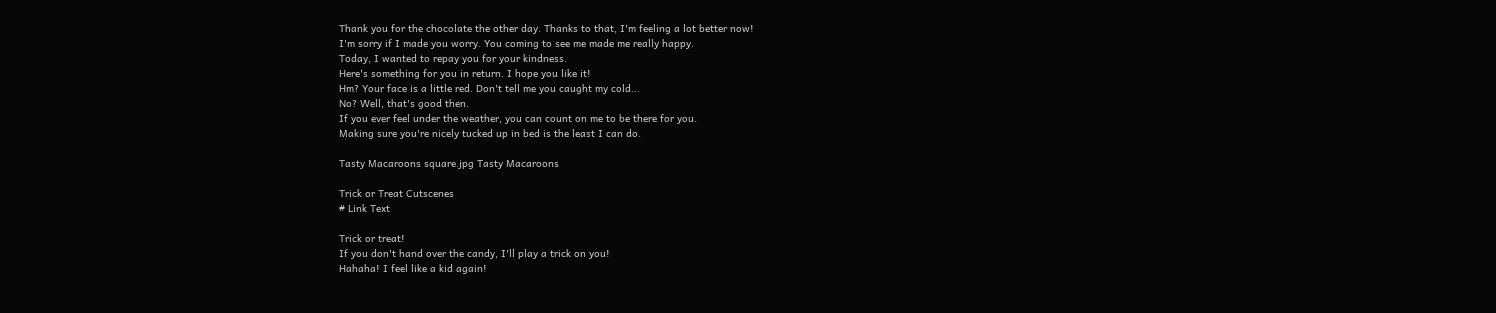Thank you for the chocolate the other day. Thanks to that, I'm feeling a lot better now!
I'm sorry if I made you worry. You coming to see me made me really happy.
Today, I wanted to repay you for your kindness.
Here's something for you in return. I hope you like it!
Hm? Your face is a little red. Don't tell me you caught my cold...
No? Well, that's good then.
If you ever feel under the weather, you can count on me to be there for you.
Making sure you're nicely tucked up in bed is the least I can do.

Tasty Macaroons square.jpg Tasty Macaroons

Trick or Treat Cutscenes
# Link Text

Trick or treat!
If you don't hand over the candy, I'll play a trick on you!
Hahaha! I feel like a kid again!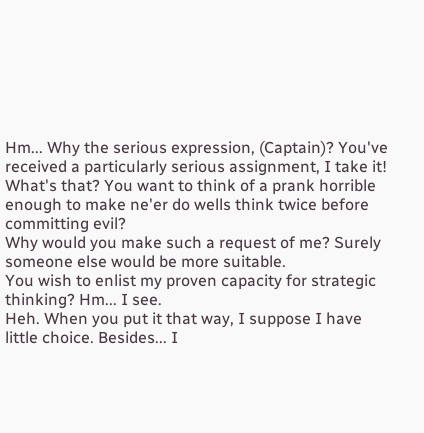Hm... Why the serious expression, (Captain)? You've received a particularly serious assignment, I take it!
What's that? You want to think of a prank horrible enough to make ne'er do wells think twice before committing evil?
Why would you make such a request of me? Surely someone else would be more suitable.
You wish to enlist my proven capacity for strategic thinking? Hm... I see.
Heh. When you put it that way, I suppose I have little choice. Besides... I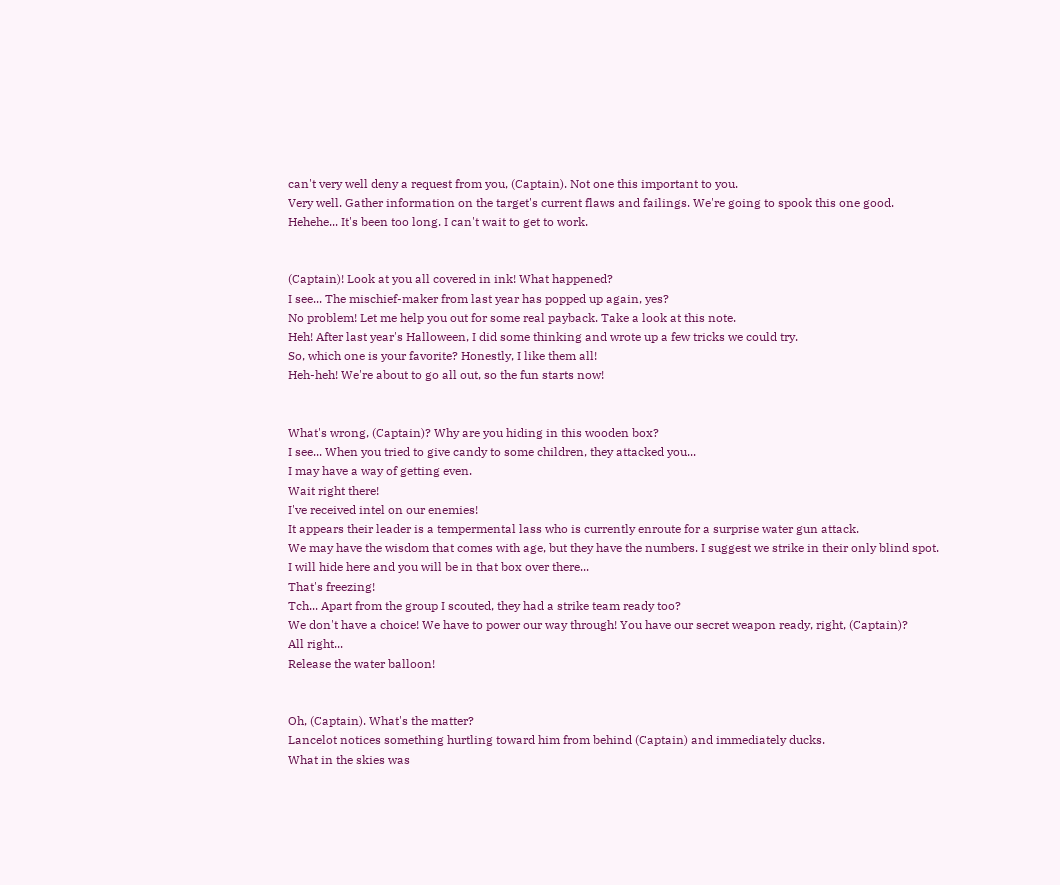can't very well deny a request from you, (Captain). Not one this important to you.
Very well. Gather information on the target's current flaws and failings. We're going to spook this one good.
Hehehe... It's been too long. I can't wait to get to work.


(Captain)! Look at you all covered in ink! What happened?
I see... The mischief-maker from last year has popped up again, yes?
No problem! Let me help you out for some real payback. Take a look at this note.
Heh! After last year's Halloween, I did some thinking and wrote up a few tricks we could try.
So, which one is your favorite? Honestly, I like them all!
Heh-heh! We're about to go all out, so the fun starts now!


What's wrong, (Captain)? Why are you hiding in this wooden box?
I see... When you tried to give candy to some children, they attacked you...
I may have a way of getting even.
Wait right there!
I've received intel on our enemies!
It appears their leader is a tempermental lass who is currently enroute for a surprise water gun attack.
We may have the wisdom that comes with age, but they have the numbers. I suggest we strike in their only blind spot.
I will hide here and you will be in that box over there...
That's freezing!
Tch... Apart from the group I scouted, they had a strike team ready too?
We don't have a choice! We have to power our way through! You have our secret weapon ready, right, (Captain)?
All right...
Release the water balloon!


Oh, (Captain). What's the matter?
Lancelot notices something hurtling toward him from behind (Captain) and immediately ducks.
What in the skies was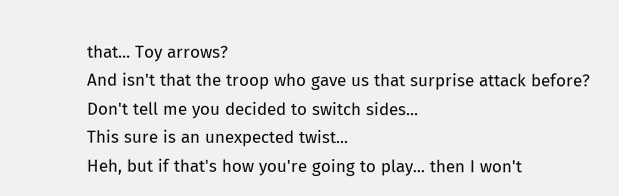that... Toy arrows?
And isn't that the troop who gave us that surprise attack before?
Don't tell me you decided to switch sides...
This sure is an unexpected twist...
Heh, but if that's how you're going to play... then I won't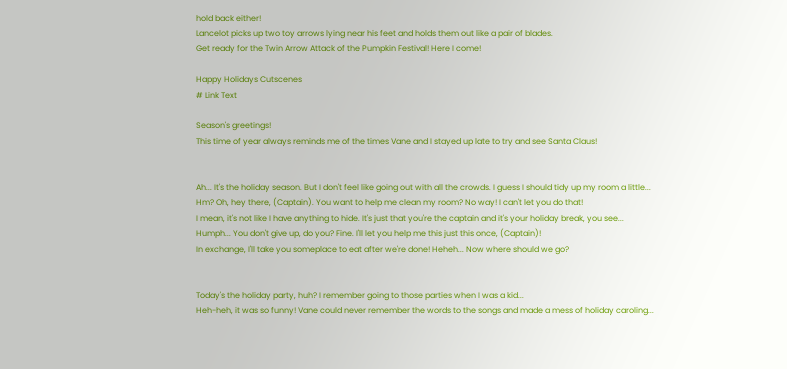hold back either!
Lancelot picks up two toy arrows lying near his feet and holds them out like a pair of blades.
Get ready for the Twin Arrow Attack of the Pumpkin Festival! Here I come!

Happy Holidays Cutscenes
# Link Text

Season's greetings!
This time of year always reminds me of the times Vane and I stayed up late to try and see Santa Claus!


Ah... It's the holiday season. But I don't feel like going out with all the crowds. I guess I should tidy up my room a little...
Hm? Oh, hey there, (Captain). You want to help me clean my room? No way! I can't let you do that!
I mean, it's not like I have anything to hide. It's just that you're the captain and it's your holiday break, you see...
Humph... You don't give up, do you? Fine. I'll let you help me this just this once, (Captain)!
In exchange, I'll take you someplace to eat after we're done! Heheh... Now where should we go?


Today's the holiday party, huh? I remember going to those parties when I was a kid...
Heh-heh, it was so funny! Vane could never remember the words to the songs and made a mess of holiday caroling...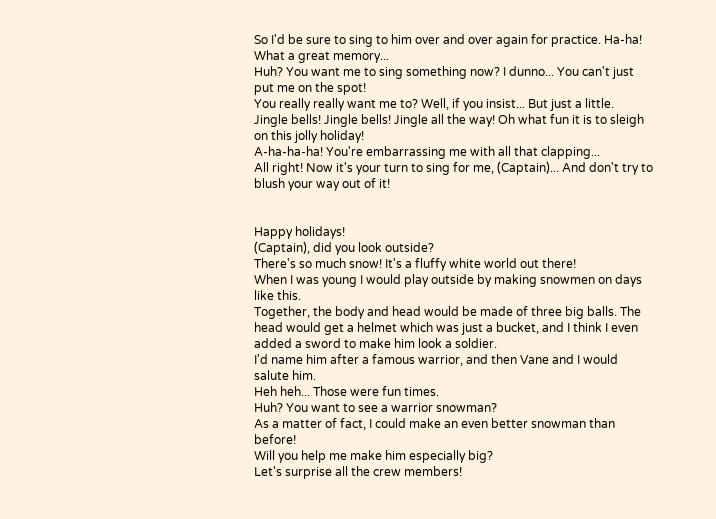So I'd be sure to sing to him over and over again for practice. Ha-ha! What a great memory...
Huh? You want me to sing something now? I dunno... You can't just put me on the spot!
You really really want me to? Well, if you insist... But just a little.
Jingle bells! Jingle bells! Jingle all the way! Oh what fun it is to sleigh on this jolly holiday!
A-ha-ha-ha! You're embarrassing me with all that clapping...
All right! Now it's your turn to sing for me, (Captain)... And don't try to blush your way out of it!


Happy holidays!
(Captain), did you look outside?
There's so much snow! It's a fluffy white world out there!
When I was young I would play outside by making snowmen on days like this.
Together, the body and head would be made of three big balls. The head would get a helmet which was just a bucket, and I think I even added a sword to make him look a soldier.
I'd name him after a famous warrior, and then Vane and I would salute him.
Heh heh... Those were fun times.
Huh? You want to see a warrior snowman?
As a matter of fact, I could make an even better snowman than before!
Will you help me make him especially big?
Let's surprise all the crew members!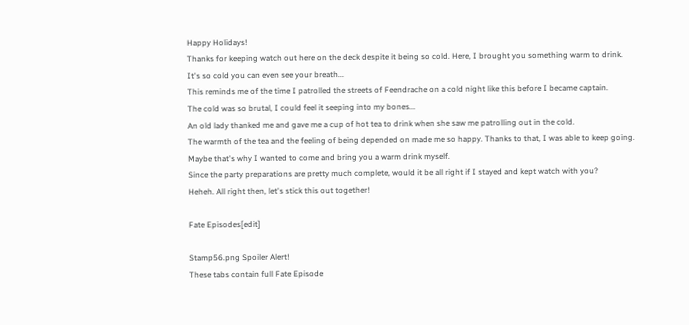Happy Holidays!
Thanks for keeping watch out here on the deck despite it being so cold. Here, I brought you something warm to drink.
It's so cold you can even see your breath...
This reminds me of the time I patrolled the streets of Feendrache on a cold night like this before I became captain.
The cold was so brutal, I could feel it seeping into my bones...
An old lady thanked me and gave me a cup of hot tea to drink when she saw me patrolling out in the cold.
The warmth of the tea and the feeling of being depended on made me so happy. Thanks to that, I was able to keep going.
Maybe that's why I wanted to come and bring you a warm drink myself.
Since the party preparations are pretty much complete, would it be all right if I stayed and kept watch with you?
Heheh. All right then, let's stick this out together!

Fate Episodes[edit]

Stamp56.png Spoiler Alert!
These tabs contain full Fate Episode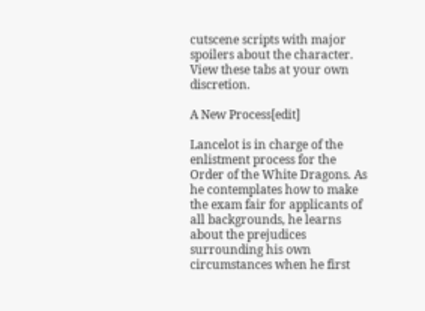cutscene scripts with major spoilers about the character. View these tabs at your own discretion.

A New Process[edit]

Lancelot is in charge of the enlistment process for the Order of the White Dragons. As he contemplates how to make the exam fair for applicants of all backgrounds, he learns about the prejudices surrounding his own circumstances when he first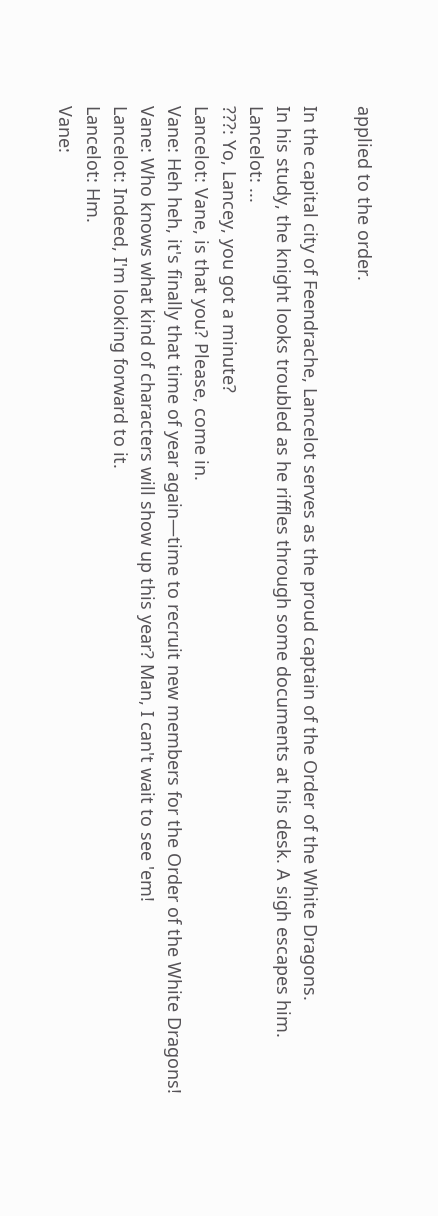applied to the order.

In the capital city of Feendrache, Lancelot serves as the proud captain of the Order of the White Dragons.
In his study, the knight looks troubled as he riffles through some documents at his desk. A sigh escapes him.
Lancelot: ...
???: Yo, Lancey, you got a minute?
Lancelot: Vane, is that you? Please, come in.
Vane: Heh heh, it's finally that time of year again—time to recruit new members for the Order of the White Dragons!
Vane: Who knows what kind of characters will show up this year? Man, I can't wait to see 'em!
Lancelot: Indeed, I'm looking forward to it.
Lancelot: Hm.
Vane: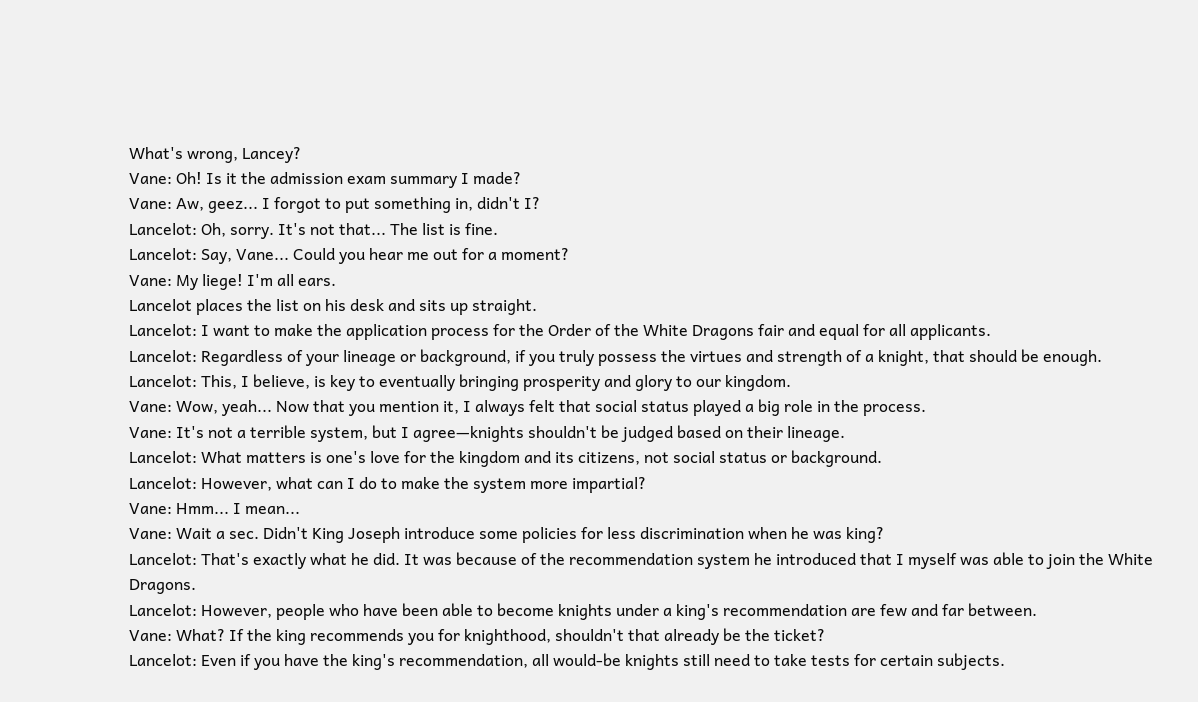What's wrong, Lancey?
Vane: Oh! Is it the admission exam summary I made?
Vane: Aw, geez... I forgot to put something in, didn't I?
Lancelot: Oh, sorry. It's not that... The list is fine.
Lancelot: Say, Vane... Could you hear me out for a moment?
Vane: My liege! I'm all ears.
Lancelot places the list on his desk and sits up straight.
Lancelot: I want to make the application process for the Order of the White Dragons fair and equal for all applicants.
Lancelot: Regardless of your lineage or background, if you truly possess the virtues and strength of a knight, that should be enough.
Lancelot: This, I believe, is key to eventually bringing prosperity and glory to our kingdom.
Vane: Wow, yeah... Now that you mention it, I always felt that social status played a big role in the process.
Vane: It's not a terrible system, but I agree—knights shouldn't be judged based on their lineage.
Lancelot: What matters is one's love for the kingdom and its citizens, not social status or background.
Lancelot: However, what can I do to make the system more impartial?
Vane: Hmm... I mean...
Vane: Wait a sec. Didn't King Joseph introduce some policies for less discrimination when he was king?
Lancelot: That's exactly what he did. It was because of the recommendation system he introduced that I myself was able to join the White Dragons.
Lancelot: However, people who have been able to become knights under a king's recommendation are few and far between.
Vane: What? If the king recommends you for knighthood, shouldn't that already be the ticket?
Lancelot: Even if you have the king's recommendation, all would-be knights still need to take tests for certain subjects.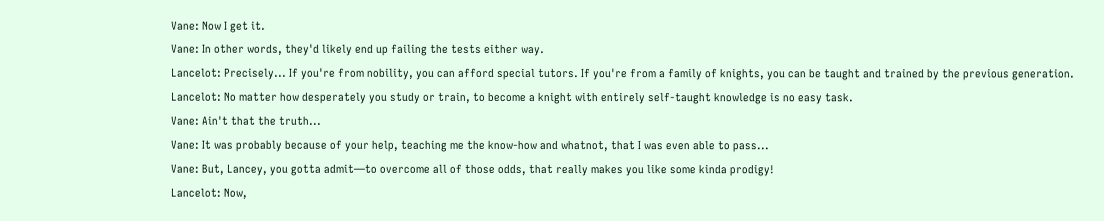Vane: Now I get it.
Vane: In other words, they'd likely end up failing the tests either way.
Lancelot: Precisely... If you're from nobility, you can afford special tutors. If you're from a family of knights, you can be taught and trained by the previous generation.
Lancelot: No matter how desperately you study or train, to become a knight with entirely self-taught knowledge is no easy task.
Vane: Ain't that the truth...
Vane: It was probably because of your help, teaching me the know-how and whatnot, that I was even able to pass...
Vane: But, Lancey, you gotta admit—to overcome all of those odds, that really makes you like some kinda prodigy!
Lancelot: Now,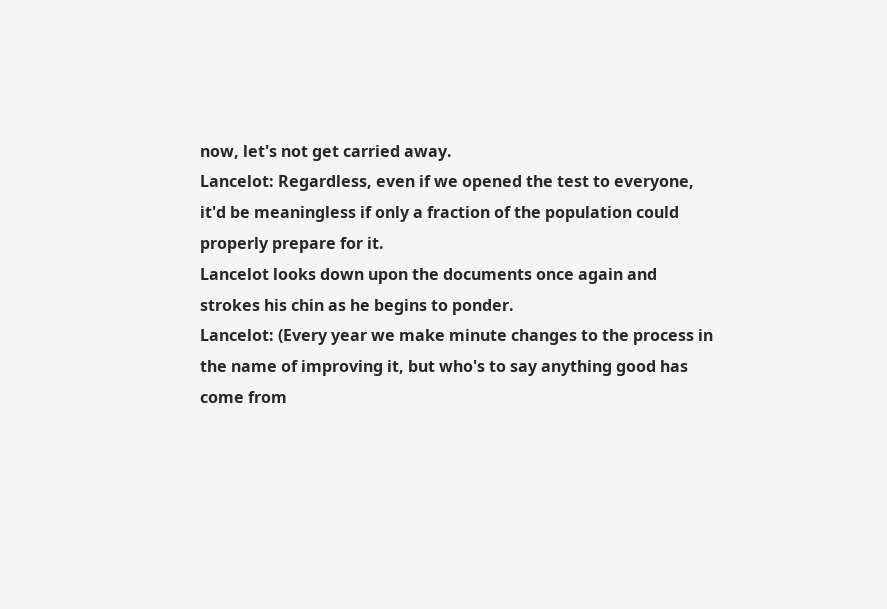now, let's not get carried away.
Lancelot: Regardless, even if we opened the test to everyone, it'd be meaningless if only a fraction of the population could properly prepare for it.
Lancelot looks down upon the documents once again and strokes his chin as he begins to ponder.
Lancelot: (Every year we make minute changes to the process in the name of improving it, but who's to say anything good has come from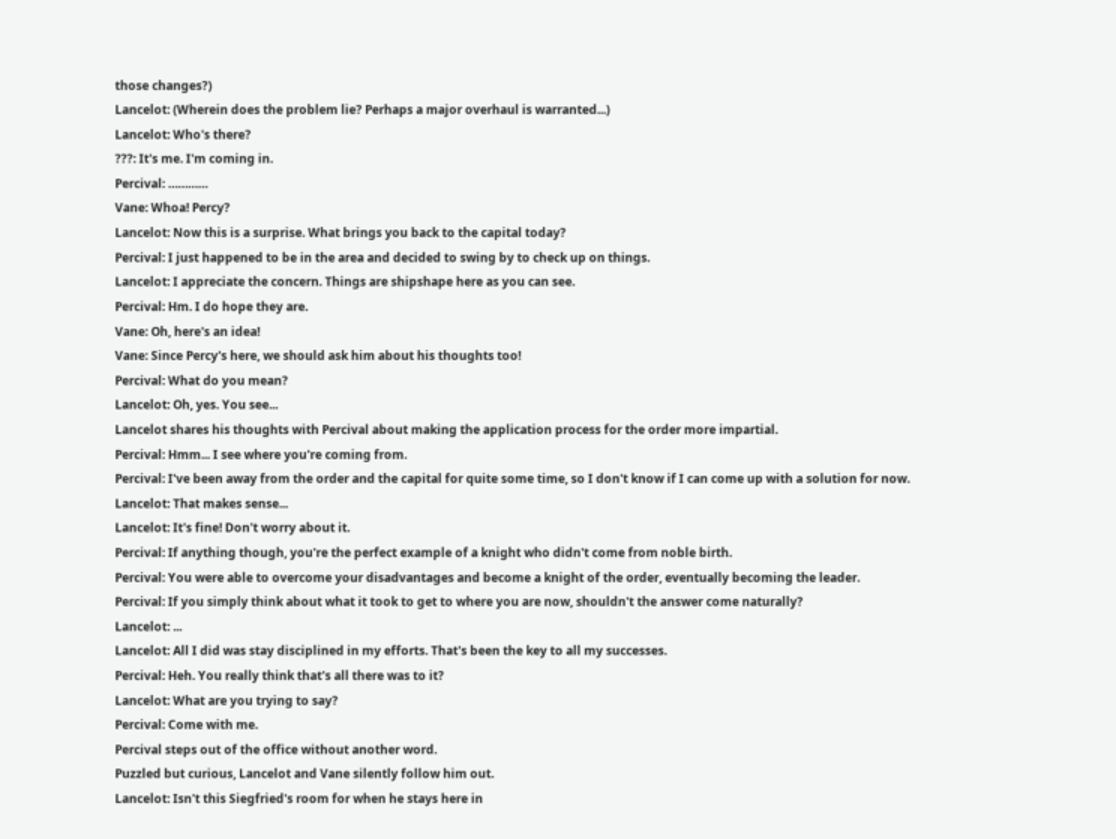those changes?)
Lancelot: (Wherein does the problem lie? Perhaps a major overhaul is warranted...)
Lancelot: Who's there?
???: It's me. I'm coming in.
Percival: …………
Vane: Whoa! Percy?
Lancelot: Now this is a surprise. What brings you back to the capital today?
Percival: I just happened to be in the area and decided to swing by to check up on things.
Lancelot: I appreciate the concern. Things are shipshape here as you can see.
Percival: Hm. I do hope they are.
Vane: Oh, here's an idea!
Vane: Since Percy's here, we should ask him about his thoughts too!
Percival: What do you mean?
Lancelot: Oh, yes. You see...
Lancelot shares his thoughts with Percival about making the application process for the order more impartial.
Percival: Hmm... I see where you're coming from.
Percival: I've been away from the order and the capital for quite some time, so I don't know if I can come up with a solution for now.
Lancelot: That makes sense...
Lancelot: It's fine! Don't worry about it.
Percival: If anything though, you're the perfect example of a knight who didn't come from noble birth.
Percival: You were able to overcome your disadvantages and become a knight of the order, eventually becoming the leader.
Percival: If you simply think about what it took to get to where you are now, shouldn't the answer come naturally?
Lancelot: ...
Lancelot: All I did was stay disciplined in my efforts. That's been the key to all my successes.
Percival: Heh. You really think that's all there was to it?
Lancelot: What are you trying to say?
Percival: Come with me.
Percival steps out of the office without another word.
Puzzled but curious, Lancelot and Vane silently follow him out.
Lancelot: Isn't this Siegfried's room for when he stays here in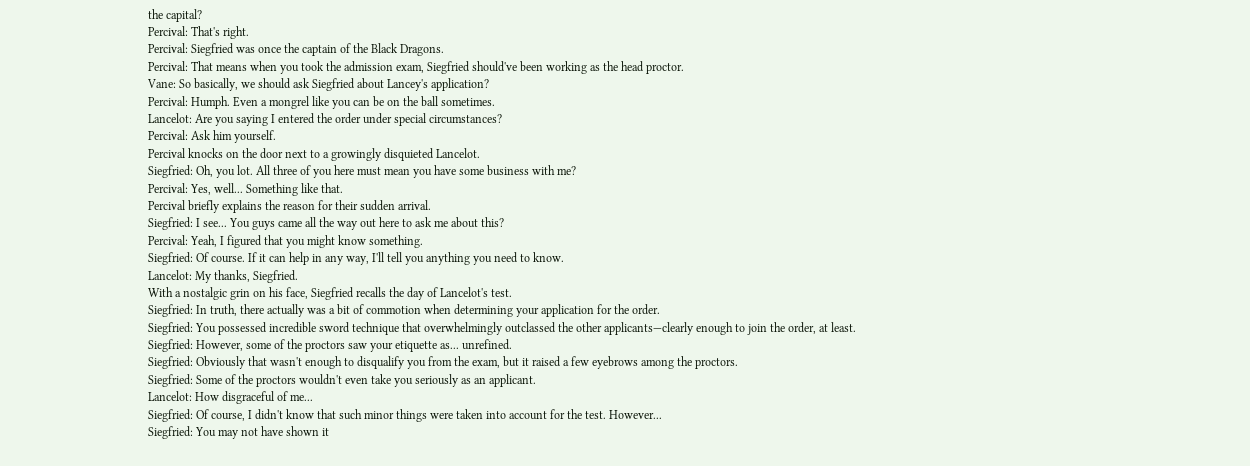the capital?
Percival: That's right.
Percival: Siegfried was once the captain of the Black Dragons.
Percival: That means when you took the admission exam, Siegfried should've been working as the head proctor.
Vane: So basically, we should ask Siegfried about Lancey's application?
Percival: Humph. Even a mongrel like you can be on the ball sometimes.
Lancelot: Are you saying I entered the order under special circumstances?
Percival: Ask him yourself.
Percival knocks on the door next to a growingly disquieted Lancelot.
Siegfried: Oh, you lot. All three of you here must mean you have some business with me?
Percival: Yes, well... Something like that.
Percival briefly explains the reason for their sudden arrival.
Siegfried: I see... You guys came all the way out here to ask me about this?
Percival: Yeah, I figured that you might know something.
Siegfried: Of course. If it can help in any way, I'll tell you anything you need to know.
Lancelot: My thanks, Siegfried.
With a nostalgic grin on his face, Siegfried recalls the day of Lancelot's test.
Siegfried: In truth, there actually was a bit of commotion when determining your application for the order.
Siegfried: You possessed incredible sword technique that overwhelmingly outclassed the other applicants—clearly enough to join the order, at least.
Siegfried: However, some of the proctors saw your etiquette as... unrefined.
Siegfried: Obviously that wasn't enough to disqualify you from the exam, but it raised a few eyebrows among the proctors.
Siegfried: Some of the proctors wouldn't even take you seriously as an applicant.
Lancelot: How disgraceful of me...
Siegfried: Of course, I didn't know that such minor things were taken into account for the test. However...
Siegfried: You may not have shown it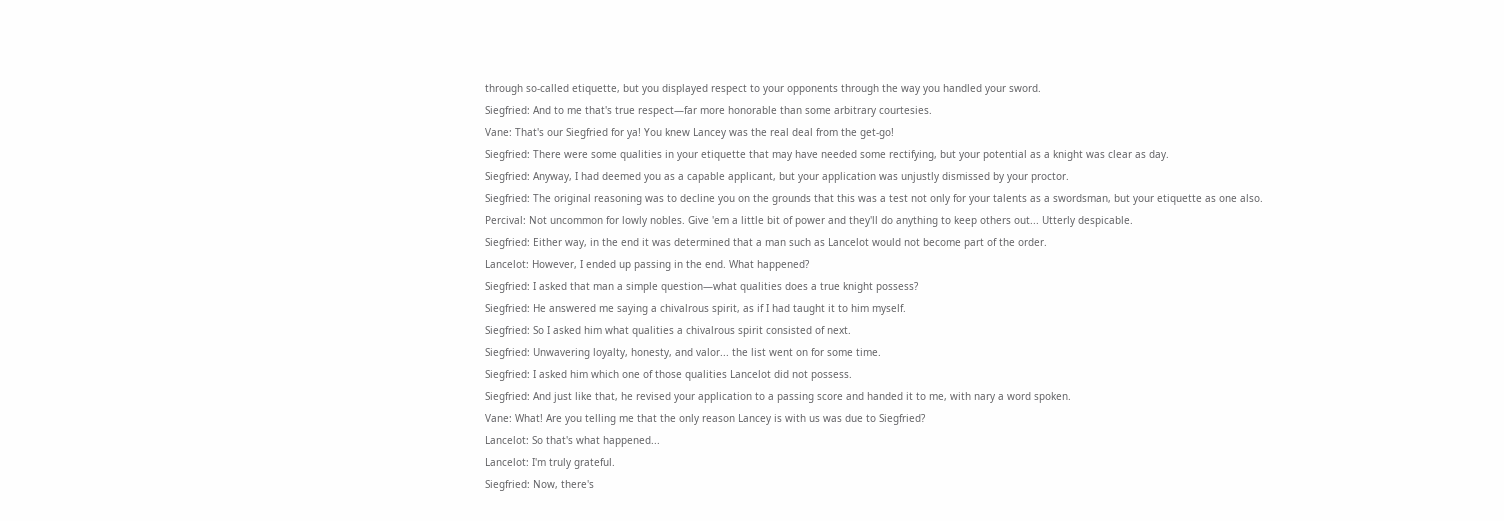through so-called etiquette, but you displayed respect to your opponents through the way you handled your sword.
Siegfried: And to me that's true respect—far more honorable than some arbitrary courtesies.
Vane: That's our Siegfried for ya! You knew Lancey was the real deal from the get-go!
Siegfried: There were some qualities in your etiquette that may have needed some rectifying, but your potential as a knight was clear as day.
Siegfried: Anyway, I had deemed you as a capable applicant, but your application was unjustly dismissed by your proctor.
Siegfried: The original reasoning was to decline you on the grounds that this was a test not only for your talents as a swordsman, but your etiquette as one also.
Percival: Not uncommon for lowly nobles. Give 'em a little bit of power and they'll do anything to keep others out... Utterly despicable.
Siegfried: Either way, in the end it was determined that a man such as Lancelot would not become part of the order.
Lancelot: However, I ended up passing in the end. What happened?
Siegfried: I asked that man a simple question—what qualities does a true knight possess?
Siegfried: He answered me saying a chivalrous spirit, as if I had taught it to him myself.
Siegfried: So I asked him what qualities a chivalrous spirit consisted of next.
Siegfried: Unwavering loyalty, honesty, and valor... the list went on for some time.
Siegfried: I asked him which one of those qualities Lancelot did not possess.
Siegfried: And just like that, he revised your application to a passing score and handed it to me, with nary a word spoken.
Vane: What! Are you telling me that the only reason Lancey is with us was due to Siegfried?
Lancelot: So that's what happened...
Lancelot: I'm truly grateful.
Siegfried: Now, there's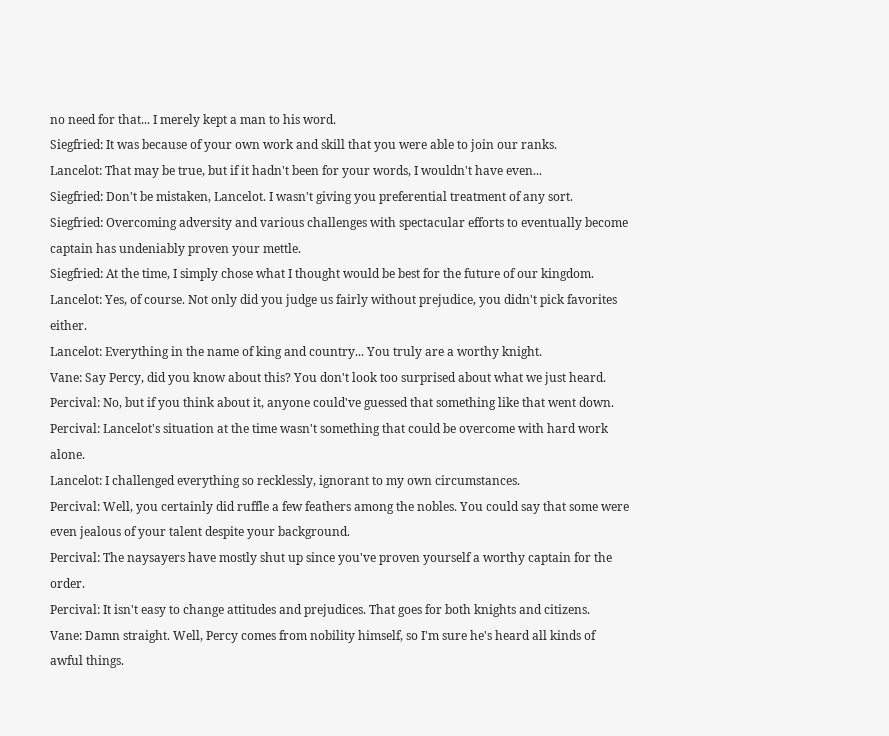no need for that... I merely kept a man to his word.
Siegfried: It was because of your own work and skill that you were able to join our ranks.
Lancelot: That may be true, but if it hadn't been for your words, I wouldn't have even...
Siegfried: Don't be mistaken, Lancelot. I wasn't giving you preferential treatment of any sort.
Siegfried: Overcoming adversity and various challenges with spectacular efforts to eventually become captain has undeniably proven your mettle.
Siegfried: At the time, I simply chose what I thought would be best for the future of our kingdom.
Lancelot: Yes, of course. Not only did you judge us fairly without prejudice, you didn't pick favorites either.
Lancelot: Everything in the name of king and country... You truly are a worthy knight.
Vane: Say Percy, did you know about this? You don't look too surprised about what we just heard.
Percival: No, but if you think about it, anyone could've guessed that something like that went down.
Percival: Lancelot's situation at the time wasn't something that could be overcome with hard work alone.
Lancelot: I challenged everything so recklessly, ignorant to my own circumstances.
Percival: Well, you certainly did ruffle a few feathers among the nobles. You could say that some were even jealous of your talent despite your background.
Percival: The naysayers have mostly shut up since you've proven yourself a worthy captain for the order.
Percival: It isn't easy to change attitudes and prejudices. That goes for both knights and citizens.
Vane: Damn straight. Well, Percy comes from nobility himself, so I'm sure he's heard all kinds of awful things.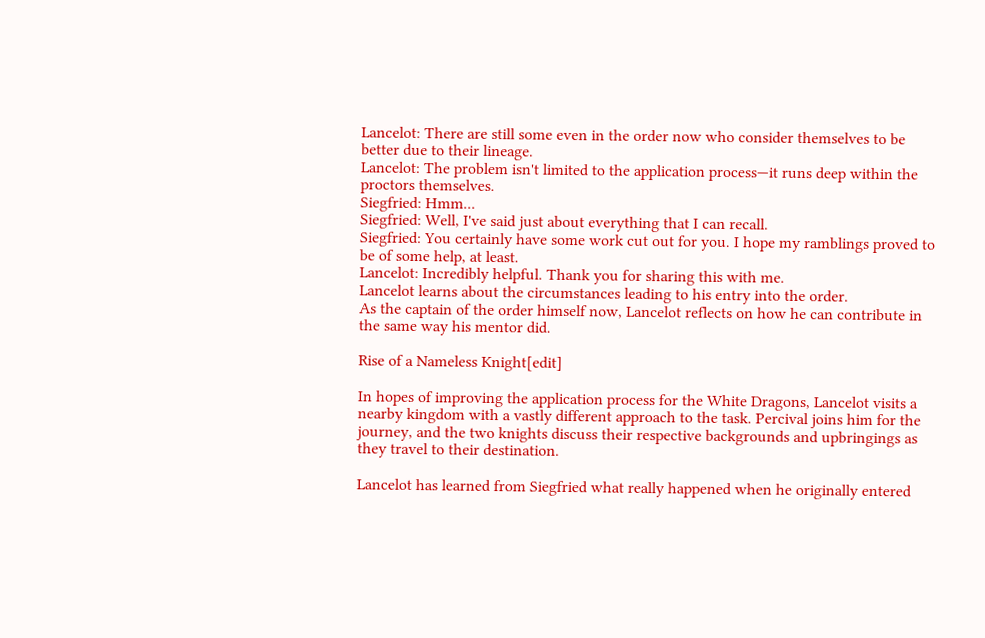Lancelot: There are still some even in the order now who consider themselves to be better due to their lineage.
Lancelot: The problem isn't limited to the application process—it runs deep within the proctors themselves.
Siegfried: Hmm...
Siegfried: Well, I've said just about everything that I can recall.
Siegfried: You certainly have some work cut out for you. I hope my ramblings proved to be of some help, at least.
Lancelot: Incredibly helpful. Thank you for sharing this with me.
Lancelot learns about the circumstances leading to his entry into the order.
As the captain of the order himself now, Lancelot reflects on how he can contribute in the same way his mentor did.

Rise of a Nameless Knight[edit]

In hopes of improving the application process for the White Dragons, Lancelot visits a nearby kingdom with a vastly different approach to the task. Percival joins him for the journey, and the two knights discuss their respective backgrounds and upbringings as they travel to their destination.

Lancelot has learned from Siegfried what really happened when he originally entered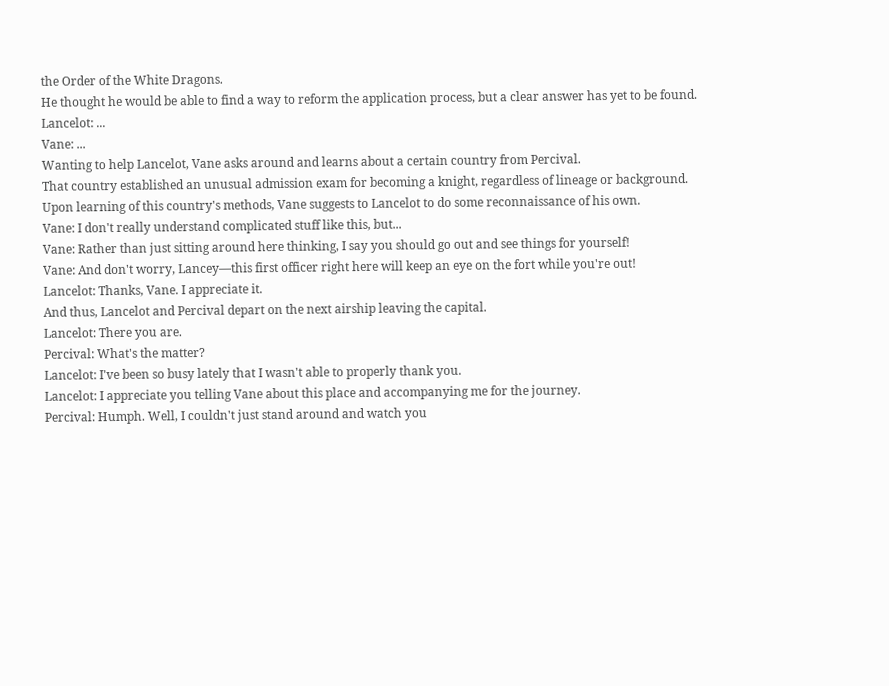the Order of the White Dragons.
He thought he would be able to find a way to reform the application process, but a clear answer has yet to be found.
Lancelot: ...
Vane: ...
Wanting to help Lancelot, Vane asks around and learns about a certain country from Percival.
That country established an unusual admission exam for becoming a knight, regardless of lineage or background.
Upon learning of this country's methods, Vane suggests to Lancelot to do some reconnaissance of his own.
Vane: I don't really understand complicated stuff like this, but...
Vane: Rather than just sitting around here thinking, I say you should go out and see things for yourself!
Vane: And don't worry, Lancey—this first officer right here will keep an eye on the fort while you're out!
Lancelot: Thanks, Vane. I appreciate it.
And thus, Lancelot and Percival depart on the next airship leaving the capital.
Lancelot: There you are.
Percival: What's the matter?
Lancelot: I've been so busy lately that I wasn't able to properly thank you.
Lancelot: I appreciate you telling Vane about this place and accompanying me for the journey.
Percival: Humph. Well, I couldn't just stand around and watch you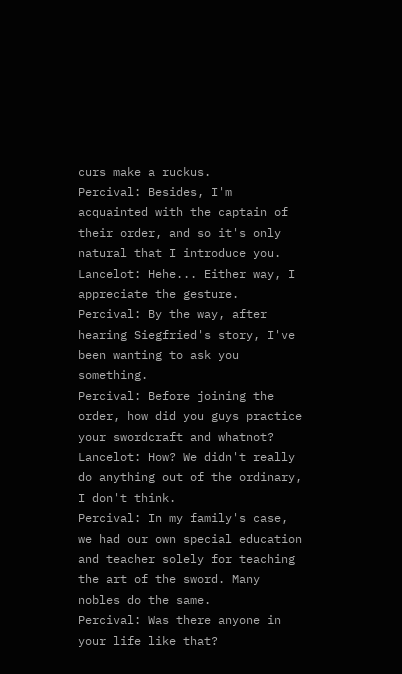curs make a ruckus.
Percival: Besides, I'm acquainted with the captain of their order, and so it's only natural that I introduce you.
Lancelot: Hehe... Either way, I appreciate the gesture.
Percival: By the way, after hearing Siegfried's story, I've been wanting to ask you something.
Percival: Before joining the order, how did you guys practice your swordcraft and whatnot?
Lancelot: How? We didn't really do anything out of the ordinary, I don't think.
Percival: In my family's case, we had our own special education and teacher solely for teaching the art of the sword. Many nobles do the same.
Percival: Was there anyone in your life like that?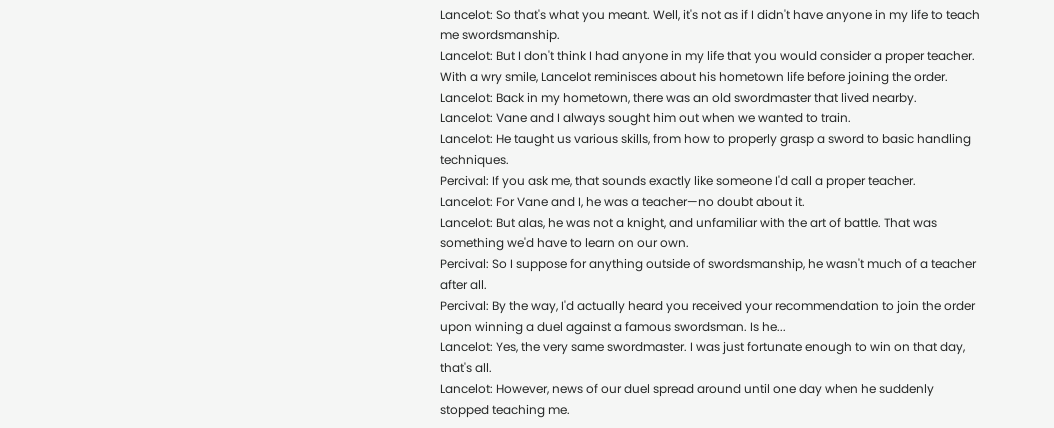Lancelot: So that's what you meant. Well, it's not as if I didn't have anyone in my life to teach me swordsmanship.
Lancelot: But I don't think I had anyone in my life that you would consider a proper teacher.
With a wry smile, Lancelot reminisces about his hometown life before joining the order.
Lancelot: Back in my hometown, there was an old swordmaster that lived nearby.
Lancelot: Vane and I always sought him out when we wanted to train.
Lancelot: He taught us various skills, from how to properly grasp a sword to basic handling techniques.
Percival: If you ask me, that sounds exactly like someone I'd call a proper teacher.
Lancelot: For Vane and I, he was a teacher—no doubt about it.
Lancelot: But alas, he was not a knight, and unfamiliar with the art of battle. That was something we'd have to learn on our own.
Percival: So I suppose for anything outside of swordsmanship, he wasn't much of a teacher after all.
Percival: By the way, I'd actually heard you received your recommendation to join the order upon winning a duel against a famous swordsman. Is he...
Lancelot: Yes, the very same swordmaster. I was just fortunate enough to win on that day, that's all.
Lancelot: However, news of our duel spread around until one day when he suddenly stopped teaching me.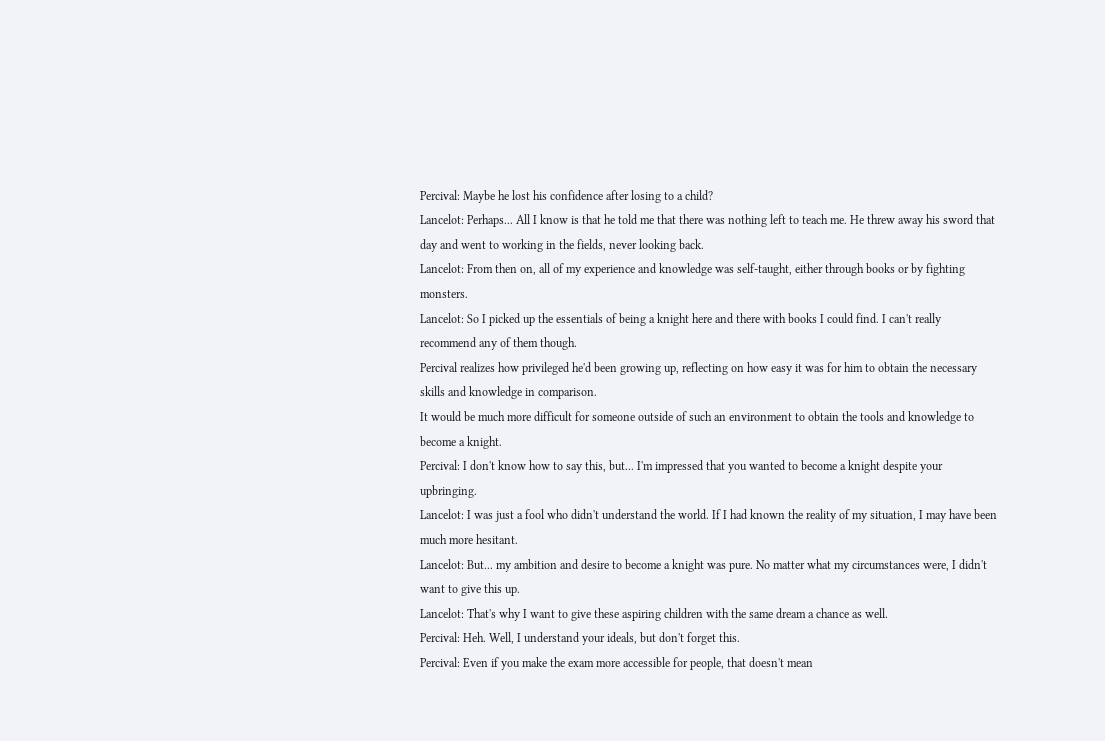Percival: Maybe he lost his confidence after losing to a child?
Lancelot: Perhaps... All I know is that he told me that there was nothing left to teach me. He threw away his sword that day and went to working in the fields, never looking back.
Lancelot: From then on, all of my experience and knowledge was self-taught, either through books or by fighting monsters.
Lancelot: So I picked up the essentials of being a knight here and there with books I could find. I can't really recommend any of them though.
Percival realizes how privileged he'd been growing up, reflecting on how easy it was for him to obtain the necessary skills and knowledge in comparison.
It would be much more difficult for someone outside of such an environment to obtain the tools and knowledge to become a knight.
Percival: I don't know how to say this, but... I'm impressed that you wanted to become a knight despite your upbringing.
Lancelot: I was just a fool who didn't understand the world. If I had known the reality of my situation, I may have been much more hesitant.
Lancelot: But... my ambition and desire to become a knight was pure. No matter what my circumstances were, I didn't want to give this up.
Lancelot: That's why I want to give these aspiring children with the same dream a chance as well.
Percival: Heh. Well, I understand your ideals, but don't forget this.
Percival: Even if you make the exam more accessible for people, that doesn't mean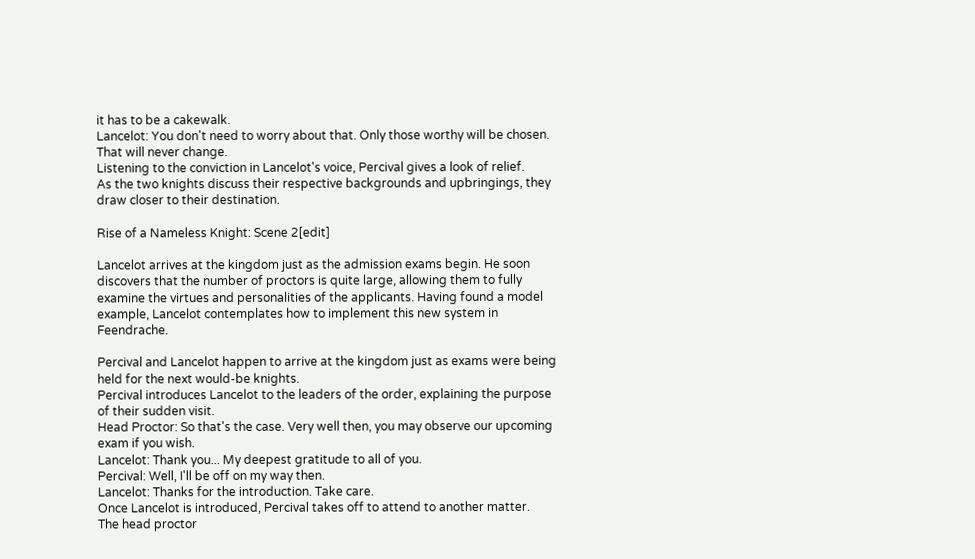it has to be a cakewalk.
Lancelot: You don't need to worry about that. Only those worthy will be chosen. That will never change.
Listening to the conviction in Lancelot's voice, Percival gives a look of relief.
As the two knights discuss their respective backgrounds and upbringings, they draw closer to their destination.

Rise of a Nameless Knight: Scene 2[edit]

Lancelot arrives at the kingdom just as the admission exams begin. He soon discovers that the number of proctors is quite large, allowing them to fully examine the virtues and personalities of the applicants. Having found a model example, Lancelot contemplates how to implement this new system in Feendrache.

Percival and Lancelot happen to arrive at the kingdom just as exams were being held for the next would-be knights.
Percival introduces Lancelot to the leaders of the order, explaining the purpose of their sudden visit.
Head Proctor: So that's the case. Very well then, you may observe our upcoming exam if you wish.
Lancelot: Thank you... My deepest gratitude to all of you.
Percival: Well, I'll be off on my way then.
Lancelot: Thanks for the introduction. Take care.
Once Lancelot is introduced, Percival takes off to attend to another matter.
The head proctor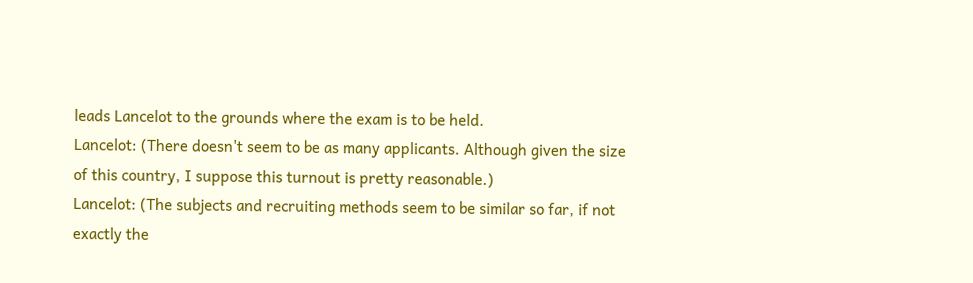leads Lancelot to the grounds where the exam is to be held.
Lancelot: (There doesn't seem to be as many applicants. Although given the size of this country, I suppose this turnout is pretty reasonable.)
Lancelot: (The subjects and recruiting methods seem to be similar so far, if not exactly the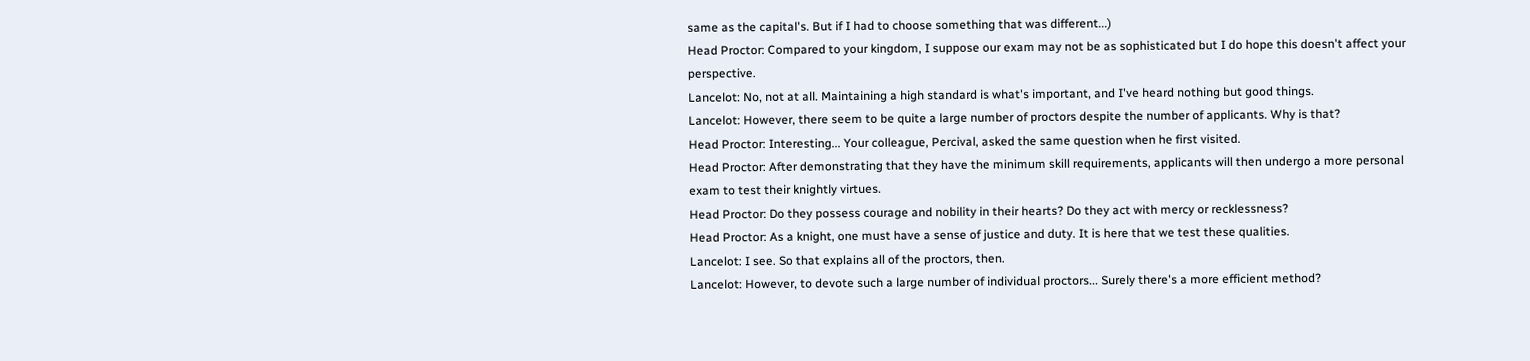same as the capital's. But if I had to choose something that was different...)
Head Proctor: Compared to your kingdom, I suppose our exam may not be as sophisticated but I do hope this doesn't affect your perspective.
Lancelot: No, not at all. Maintaining a high standard is what's important, and I've heard nothing but good things.
Lancelot: However, there seem to be quite a large number of proctors despite the number of applicants. Why is that?
Head Proctor: Interesting... Your colleague, Percival, asked the same question when he first visited.
Head Proctor: After demonstrating that they have the minimum skill requirements, applicants will then undergo a more personal exam to test their knightly virtues.
Head Proctor: Do they possess courage and nobility in their hearts? Do they act with mercy or recklessness?
Head Proctor: As a knight, one must have a sense of justice and duty. It is here that we test these qualities.
Lancelot: I see. So that explains all of the proctors, then.
Lancelot: However, to devote such a large number of individual proctors... Surely there's a more efficient method?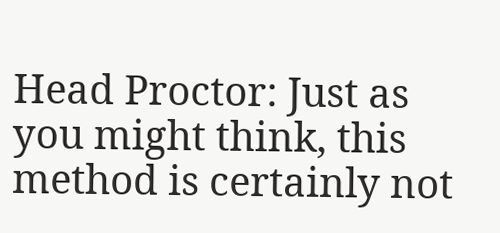Head Proctor: Just as you might think, this method is certainly not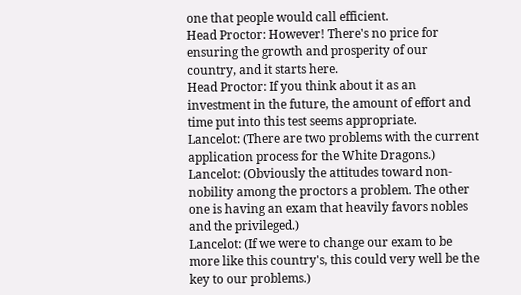one that people would call efficient.
Head Proctor: However! There's no price for ensuring the growth and prosperity of our country, and it starts here.
Head Proctor: If you think about it as an investment in the future, the amount of effort and time put into this test seems appropriate.
Lancelot: (There are two problems with the current application process for the White Dragons.)
Lancelot: (Obviously the attitudes toward non-nobility among the proctors a problem. The other one is having an exam that heavily favors nobles and the privileged.)
Lancelot: (If we were to change our exam to be more like this country's, this could very well be the key to our problems.)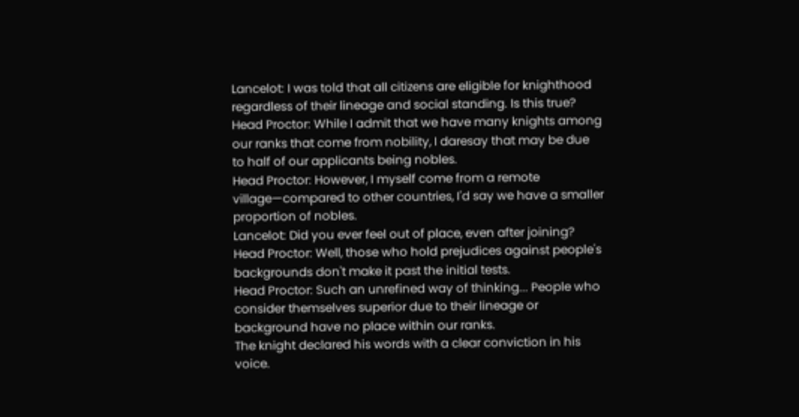Lancelot: I was told that all citizens are eligible for knighthood regardless of their lineage and social standing. Is this true?
Head Proctor: While I admit that we have many knights among our ranks that come from nobility, I daresay that may be due to half of our applicants being nobles.
Head Proctor: However, I myself come from a remote village—compared to other countries, I'd say we have a smaller proportion of nobles.
Lancelot: Did you ever feel out of place, even after joining?
Head Proctor: Well, those who hold prejudices against people's backgrounds don't make it past the initial tests.
Head Proctor: Such an unrefined way of thinking... People who consider themselves superior due to their lineage or background have no place within our ranks.
The knight declared his words with a clear conviction in his voice.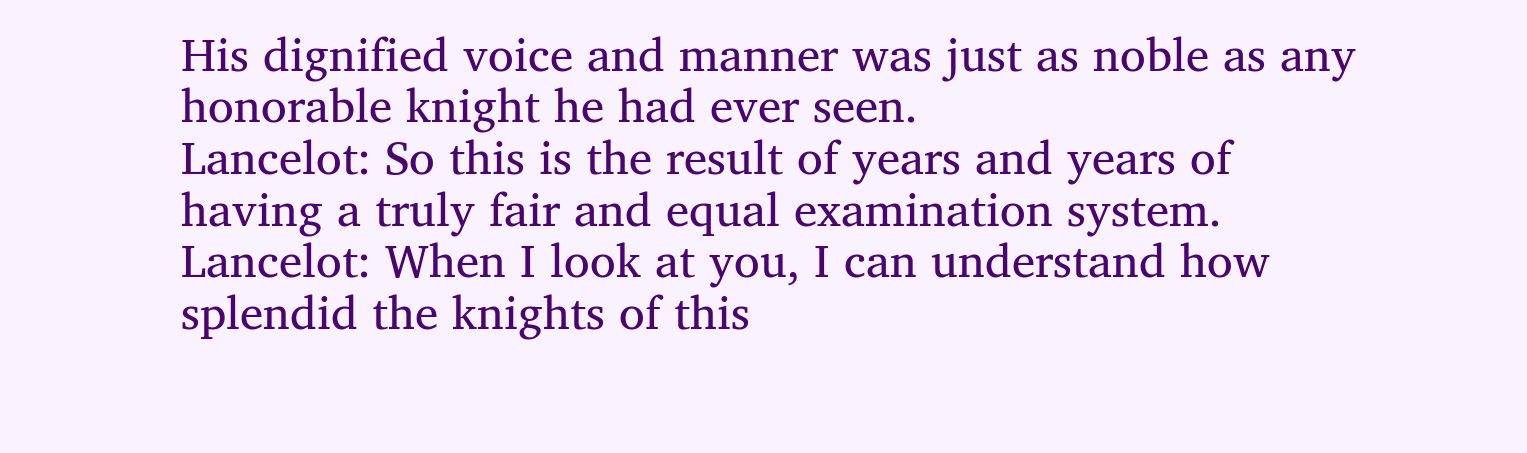His dignified voice and manner was just as noble as any honorable knight he had ever seen.
Lancelot: So this is the result of years and years of having a truly fair and equal examination system.
Lancelot: When I look at you, I can understand how splendid the knights of this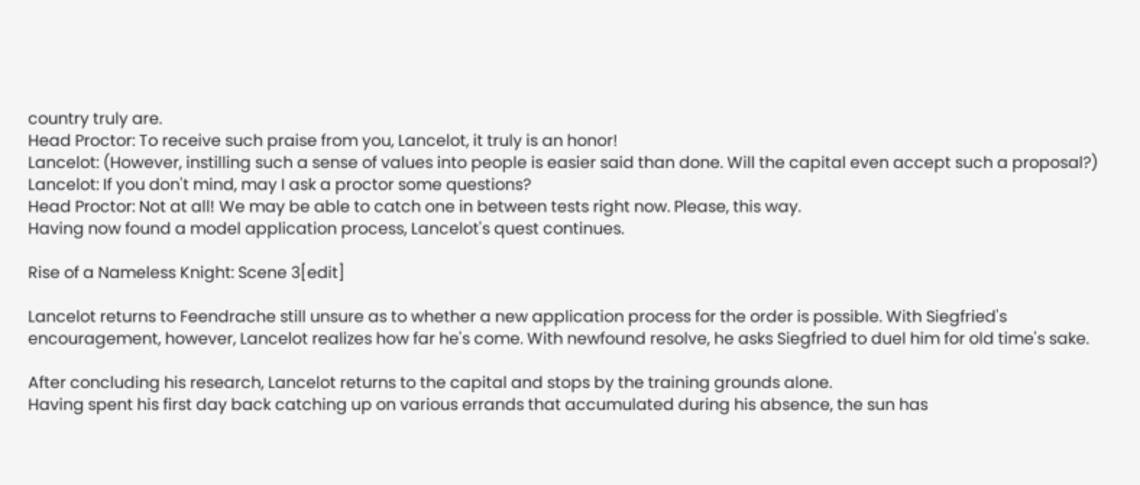country truly are.
Head Proctor: To receive such praise from you, Lancelot, it truly is an honor!
Lancelot: (However, instilling such a sense of values into people is easier said than done. Will the capital even accept such a proposal?)
Lancelot: If you don't mind, may I ask a proctor some questions?
Head Proctor: Not at all! We may be able to catch one in between tests right now. Please, this way.
Having now found a model application process, Lancelot's quest continues.

Rise of a Nameless Knight: Scene 3[edit]

Lancelot returns to Feendrache still unsure as to whether a new application process for the order is possible. With Siegfried's encouragement, however, Lancelot realizes how far he's come. With newfound resolve, he asks Siegfried to duel him for old time's sake.

After concluding his research, Lancelot returns to the capital and stops by the training grounds alone.
Having spent his first day back catching up on various errands that accumulated during his absence, the sun has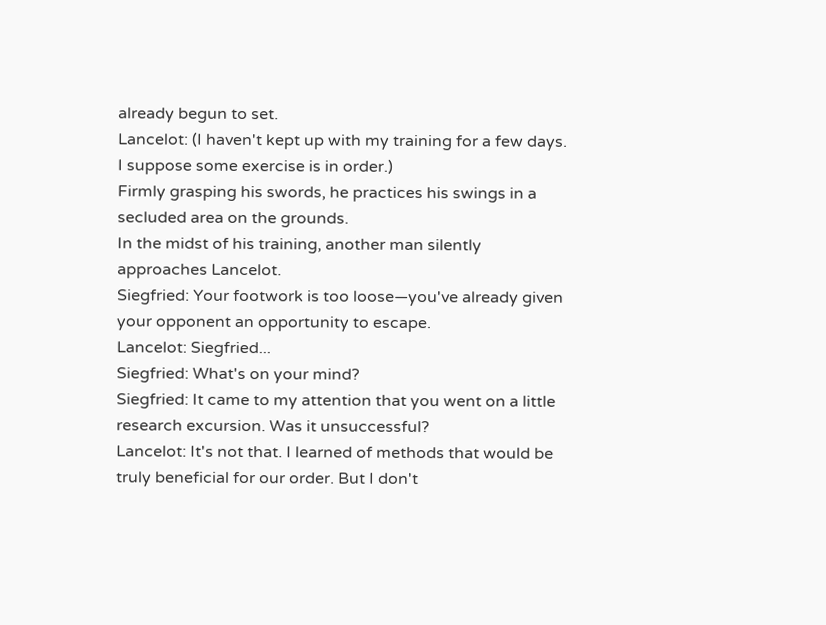already begun to set.
Lancelot: (I haven't kept up with my training for a few days. I suppose some exercise is in order.)
Firmly grasping his swords, he practices his swings in a secluded area on the grounds.
In the midst of his training, another man silently approaches Lancelot.
Siegfried: Your footwork is too loose—you've already given your opponent an opportunity to escape.
Lancelot: Siegfried...
Siegfried: What's on your mind?
Siegfried: It came to my attention that you went on a little research excursion. Was it unsuccessful?
Lancelot: It's not that. I learned of methods that would be truly beneficial for our order. But I don't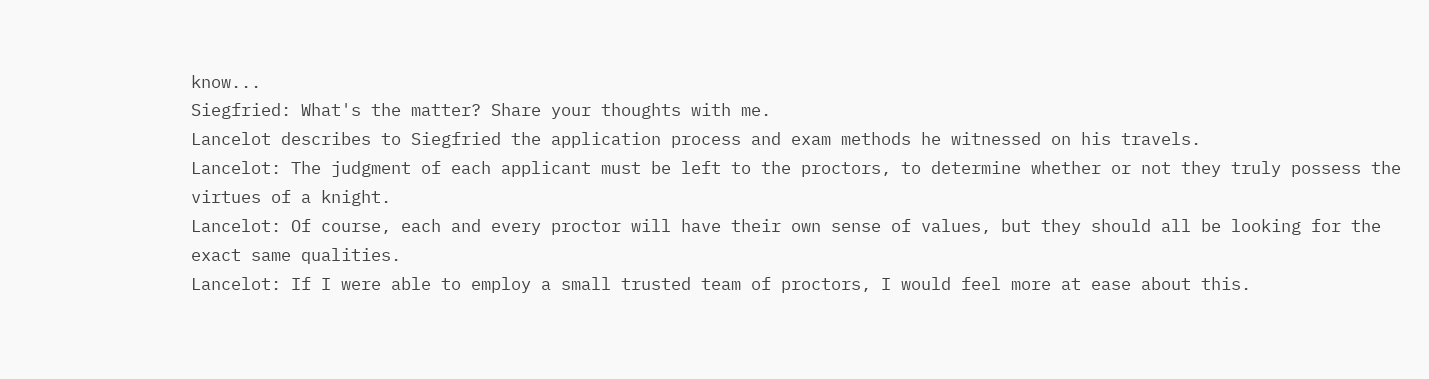know...
Siegfried: What's the matter? Share your thoughts with me.
Lancelot describes to Siegfried the application process and exam methods he witnessed on his travels.
Lancelot: The judgment of each applicant must be left to the proctors, to determine whether or not they truly possess the virtues of a knight.
Lancelot: Of course, each and every proctor will have their own sense of values, but they should all be looking for the exact same qualities.
Lancelot: If I were able to employ a small trusted team of proctors, I would feel more at ease about this.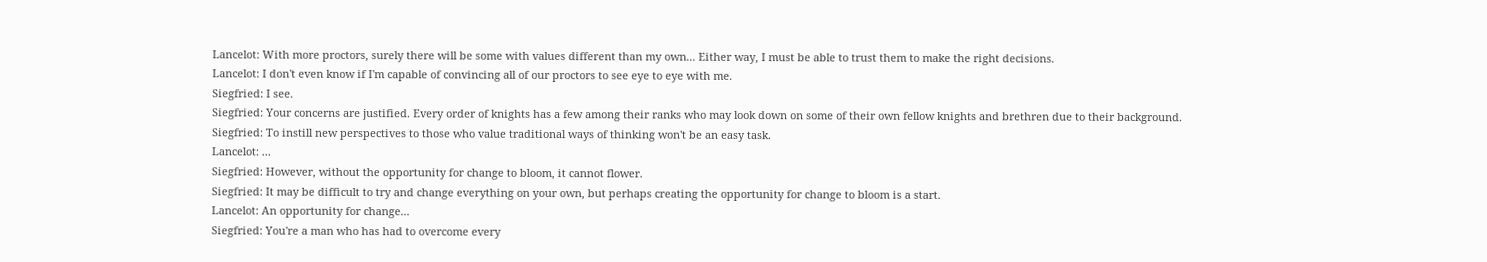Lancelot: With more proctors, surely there will be some with values different than my own... Either way, I must be able to trust them to make the right decisions.
Lancelot: I don't even know if I'm capable of convincing all of our proctors to see eye to eye with me.
Siegfried: I see.
Siegfried: Your concerns are justified. Every order of knights has a few among their ranks who may look down on some of their own fellow knights and brethren due to their background.
Siegfried: To instill new perspectives to those who value traditional ways of thinking won't be an easy task.
Lancelot: ...
Siegfried: However, without the opportunity for change to bloom, it cannot flower.
Siegfried: It may be difficult to try and change everything on your own, but perhaps creating the opportunity for change to bloom is a start.
Lancelot: An opportunity for change...
Siegfried: You're a man who has had to overcome every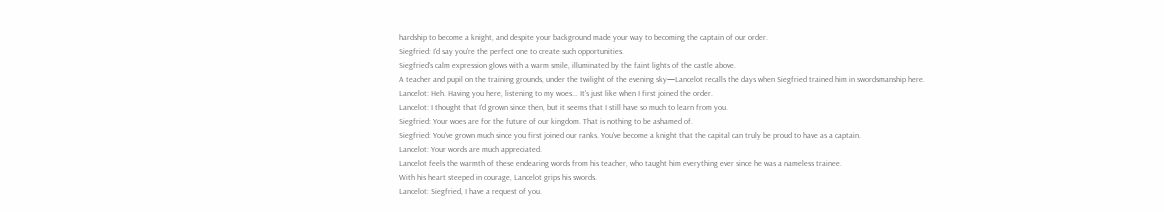hardship to become a knight, and despite your background made your way to becoming the captain of our order.
Siegfried: I'd say you're the perfect one to create such opportunities.
Siegfried's calm expression glows with a warm smile, illuminated by the faint lights of the castle above.
A teacher and pupil on the training grounds, under the twilight of the evening sky—Lancelot recalls the days when Siegfried trained him in swordsmanship here.
Lancelot: Heh. Having you here, listening to my woes... It's just like when I first joined the order.
Lancelot: I thought that I'd grown since then, but it seems that I still have so much to learn from you.
Siegfried: Your woes are for the future of our kingdom. That is nothing to be ashamed of.
Siegfried: You've grown much since you first joined our ranks. You've become a knight that the capital can truly be proud to have as a captain.
Lancelot: Your words are much appreciated.
Lancelot feels the warmth of these endearing words from his teacher, who taught him everything ever since he was a nameless trainee.
With his heart steeped in courage, Lancelot grips his swords.
Lancelot: Siegfried, I have a request of you.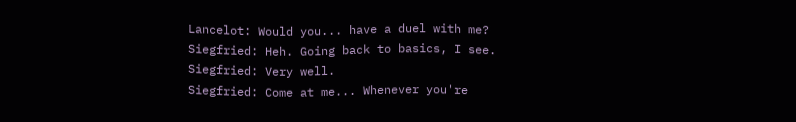Lancelot: Would you... have a duel with me?
Siegfried: Heh. Going back to basics, I see.
Siegfried: Very well.
Siegfried: Come at me... Whenever you're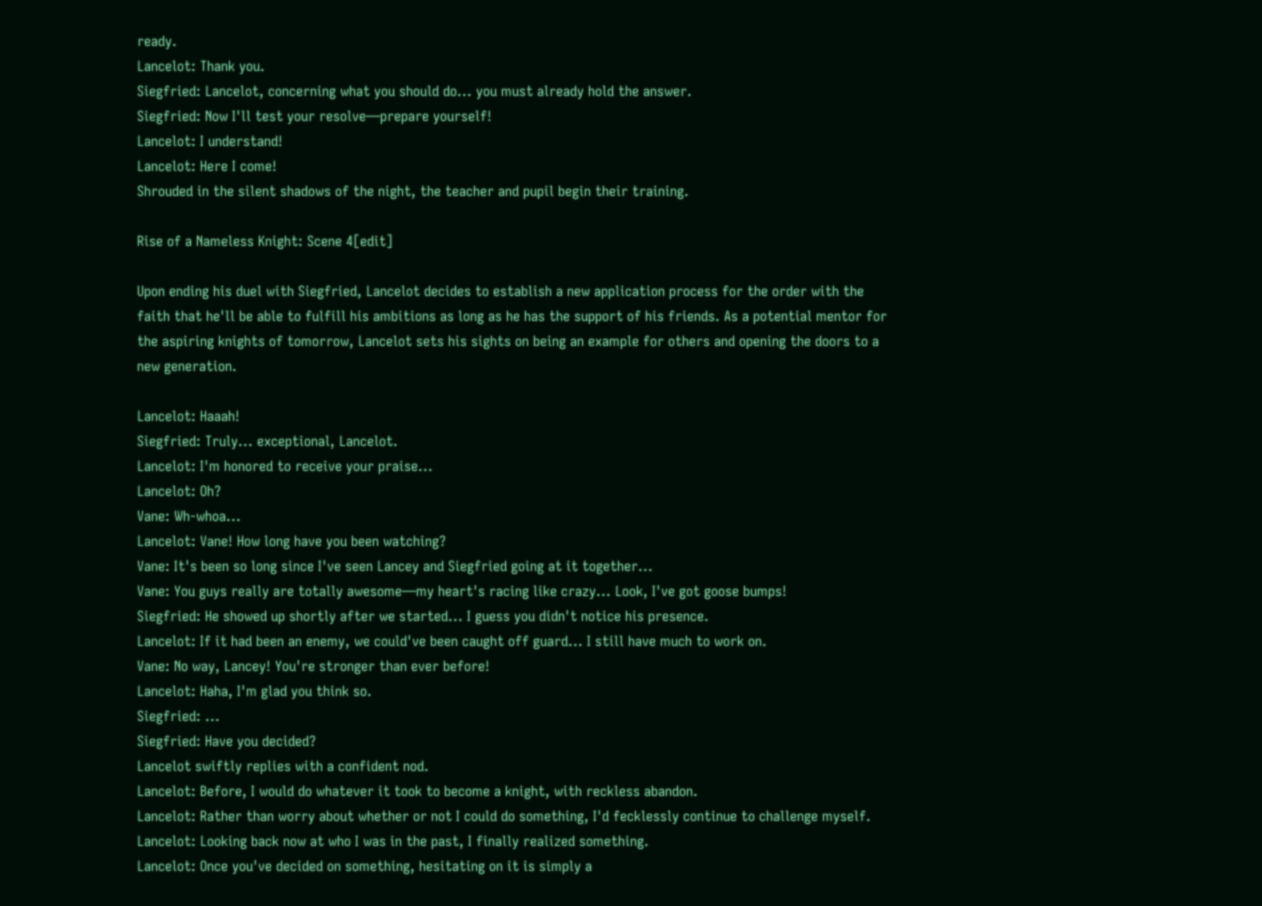ready.
Lancelot: Thank you.
Siegfried: Lancelot, concerning what you should do... you must already hold the answer.
Siegfried: Now I'll test your resolve—prepare yourself!
Lancelot: I understand!
Lancelot: Here I come!
Shrouded in the silent shadows of the night, the teacher and pupil begin their training.

Rise of a Nameless Knight: Scene 4[edit]

Upon ending his duel with Siegfried, Lancelot decides to establish a new application process for the order with the faith that he'll be able to fulfill his ambitions as long as he has the support of his friends. As a potential mentor for the aspiring knights of tomorrow, Lancelot sets his sights on being an example for others and opening the doors to a new generation.

Lancelot: Haaah!
Siegfried: Truly... exceptional, Lancelot.
Lancelot: I'm honored to receive your praise...
Lancelot: Oh?
Vane: Wh-whoa...
Lancelot: Vane! How long have you been watching?
Vane: It's been so long since I've seen Lancey and Siegfried going at it together...
Vane: You guys really are totally awesome—my heart's racing like crazy... Look, I've got goose bumps!
Siegfried: He showed up shortly after we started... I guess you didn't notice his presence.
Lancelot: If it had been an enemy, we could've been caught off guard... I still have much to work on.
Vane: No way, Lancey! You're stronger than ever before!
Lancelot: Haha, I'm glad you think so.
Siegfried: ...
Siegfried: Have you decided?
Lancelot swiftly replies with a confident nod.
Lancelot: Before, I would do whatever it took to become a knight, with reckless abandon.
Lancelot: Rather than worry about whether or not I could do something, I'd fecklessly continue to challenge myself.
Lancelot: Looking back now at who I was in the past, I finally realized something.
Lancelot: Once you've decided on something, hesitating on it is simply a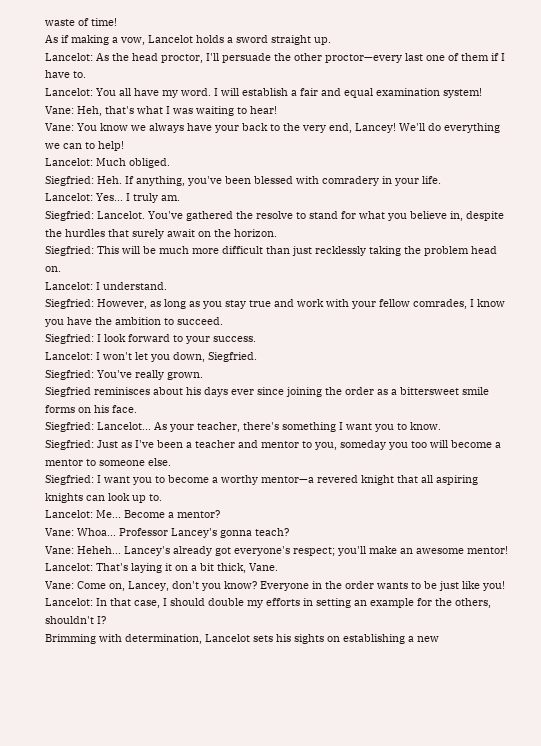waste of time!
As if making a vow, Lancelot holds a sword straight up.
Lancelot: As the head proctor, I'll persuade the other proctor—every last one of them if I have to.
Lancelot: You all have my word. I will establish a fair and equal examination system!
Vane: Heh, that's what I was waiting to hear!
Vane: You know we always have your back to the very end, Lancey! We'll do everything we can to help!
Lancelot: Much obliged.
Siegfried: Heh. If anything, you've been blessed with comradery in your life.
Lancelot: Yes... I truly am.
Siegfried: Lancelot. You've gathered the resolve to stand for what you believe in, despite the hurdles that surely await on the horizon.
Siegfried: This will be much more difficult than just recklessly taking the problem head on.
Lancelot: I understand.
Siegfried: However, as long as you stay true and work with your fellow comrades, I know you have the ambition to succeed.
Siegfried: I look forward to your success.
Lancelot: I won't let you down, Siegfried.
Siegfried: You've really grown.
Siegfried reminisces about his days ever since joining the order as a bittersweet smile forms on his face.
Siegfried: Lancelot... As your teacher, there's something I want you to know.
Siegfried: Just as I've been a teacher and mentor to you, someday you too will become a mentor to someone else.
Siegfried: I want you to become a worthy mentor—a revered knight that all aspiring knights can look up to.
Lancelot: Me... Become a mentor?
Vane: Whoa... Professor Lancey's gonna teach?
Vane: Heheh... Lancey's already got everyone's respect; you'll make an awesome mentor!
Lancelot: That's laying it on a bit thick, Vane.
Vane: Come on, Lancey, don't you know? Everyone in the order wants to be just like you!
Lancelot: In that case, I should double my efforts in setting an example for the others, shouldn't I?
Brimming with determination, Lancelot sets his sights on establishing a new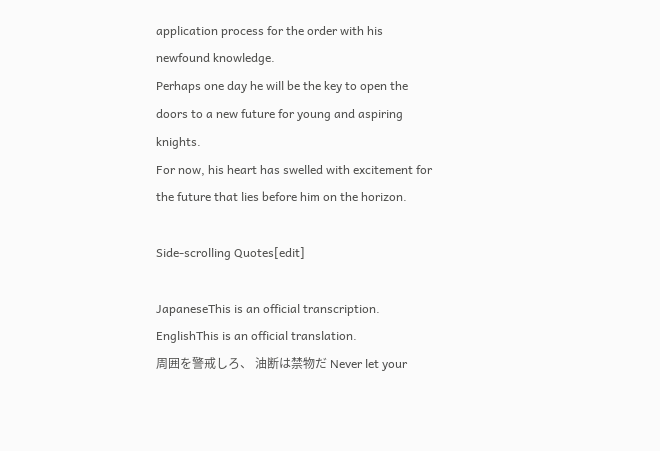application process for the order with his newfound knowledge.
Perhaps one day he will be the key to open the doors to a new future for young and aspiring knights.
For now, his heart has swelled with excitement for the future that lies before him on the horizon.

Side-scrolling Quotes[edit]

JapaneseThis is an official transcription. EnglishThis is an official translation.
周囲を警戒しろ、 油断は禁物だ Never let your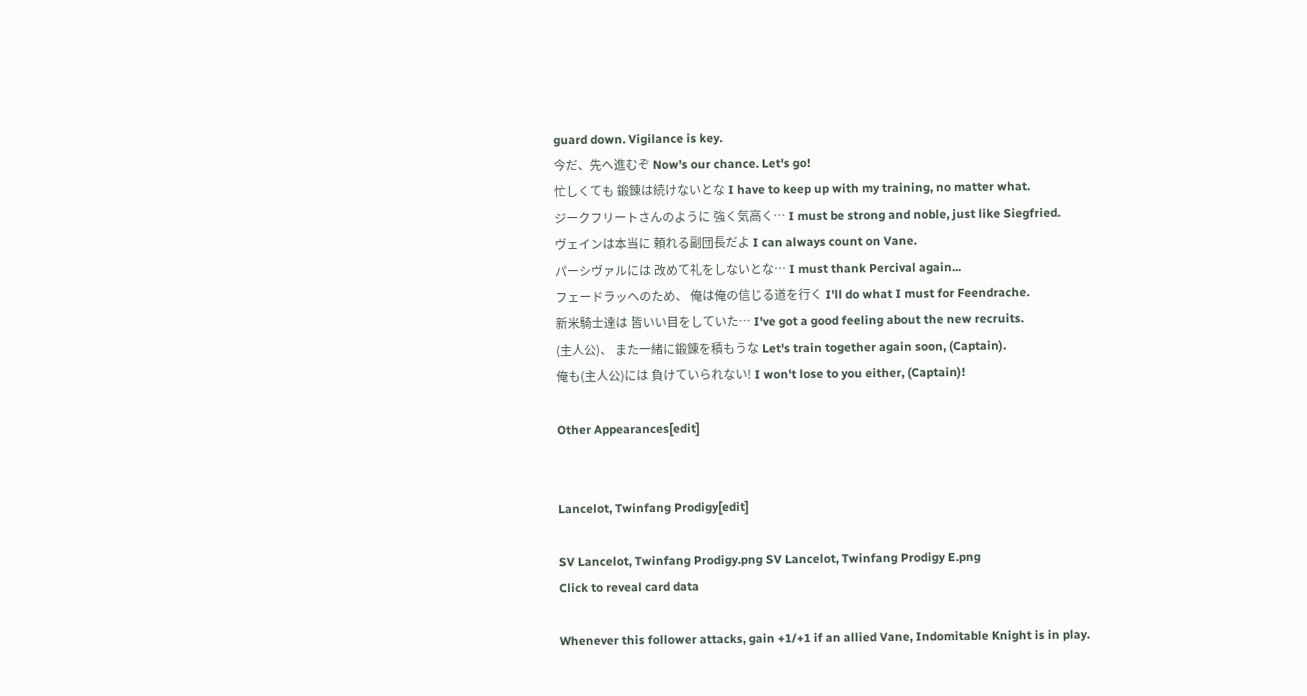guard down. Vigilance is key.
今だ、先へ進むぞ Now's our chance. Let's go!
忙しくても 鍛錬は続けないとな I have to keep up with my training, no matter what.
ジークフリートさんのように 強く気高く… I must be strong and noble, just like Siegfried.
ヴェインは本当に 頼れる副団長だよ I can always count on Vane.
パーシヴァルには 改めて礼をしないとな… I must thank Percival again...
フェードラッヘのため、 俺は俺の信じる道を行く I'll do what I must for Feendrache.
新米騎士達は 皆いい目をしていた… I've got a good feeling about the new recruits.
(主人公)、 また一緒に鍛錬を積もうな Let's train together again soon, (Captain).
俺も(主人公)には 負けていられない! I won't lose to you either, (Captain)!

Other Appearances[edit]


Lancelot, Twinfang Prodigy[edit]

SV Lancelot, Twinfang Prodigy.png SV Lancelot, Twinfang Prodigy E.png
Click to reveal card data

Whenever this follower attacks, gain +1/+1 if an allied Vane, Indomitable Knight is in play.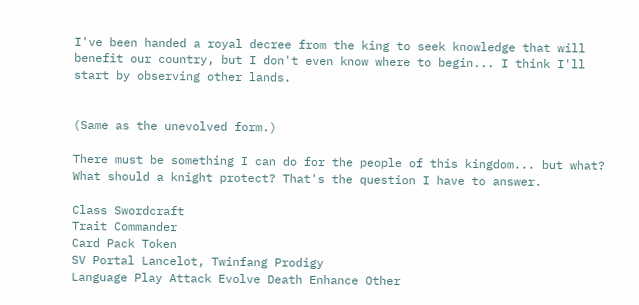I've been handed a royal decree from the king to seek knowledge that will benefit our country, but I don't even know where to begin... I think I'll start by observing other lands.


(Same as the unevolved form.)

There must be something I can do for the people of this kingdom... but what? What should a knight protect? That's the question I have to answer.

Class Swordcraft
Trait Commander
Card Pack Token
SV Portal Lancelot, Twinfang Prodigy
Language Play Attack Evolve Death Enhance Other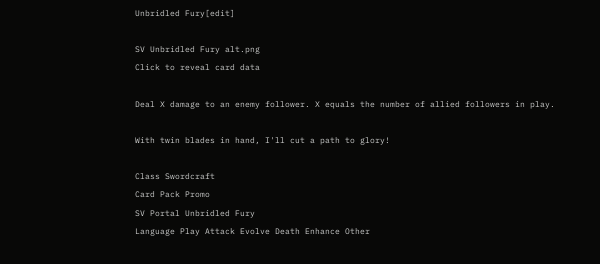Unbridled Fury[edit]

SV Unbridled Fury alt.png
Click to reveal card data

Deal X damage to an enemy follower. X equals the number of allied followers in play.

With twin blades in hand, I'll cut a path to glory!

Class Swordcraft
Card Pack Promo
SV Portal Unbridled Fury
Language Play Attack Evolve Death Enhance Other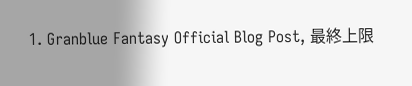1. Granblue Fantasy Official Blog Post, 最終上限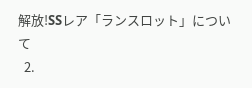解放!SSレア「ランスロット」について
  2.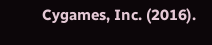Cygames, Inc. (2016).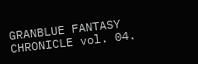GRANBLUE FANTASY CHRONICLE vol. 04.